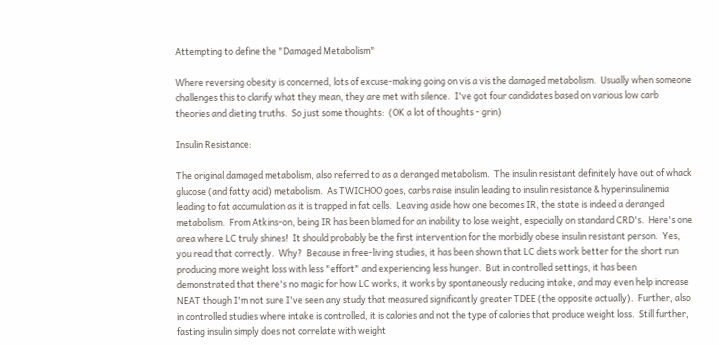Attempting to define the "Damaged Metabolism"

Where reversing obesity is concerned, lots of excuse-making going on vis a vis the damaged metabolism.  Usually when someone challenges this to clarify what they mean, they are met with silence.  I've got four candidates based on various low carb theories and dieting truths.  So just some thoughts:  (OK a lot of thoughts - grin)

Insulin Resistance:

The original damaged metabolism, also referred to as a deranged metabolism.  The insulin resistant definitely have out of whack glucose (and fatty acid) metabolism.  As TWICHOO goes, carbs raise insulin leading to insulin resistance & hyperinsulinemia leading to fat accumulation as it is trapped in fat cells.  Leaving aside how one becomes IR, the state is indeed a deranged metabolism.  From Atkins-on, being IR has been blamed for an inability to lose weight, especially on standard CRD's.  Here's one area where LC truly shines!  It should probably be the first intervention for the morbidly obese insulin resistant person.  Yes, you read that correctly.  Why?  Because in free-living studies, it has been shown that LC diets work better for the short run producing more weight loss with less "effort" and experiencing less hunger.  But in controlled settings, it has been demonstrated that there's no magic for how LC works, it works by spontaneously reducing intake, and may even help increase NEAT though I'm not sure I've seen any study that measured significantly greater TDEE (the opposite actually).  Further, also in controlled studies where intake is controlled, it is calories and not the type of calories that produce weight loss.  Still further,  fasting insulin simply does not correlate with weight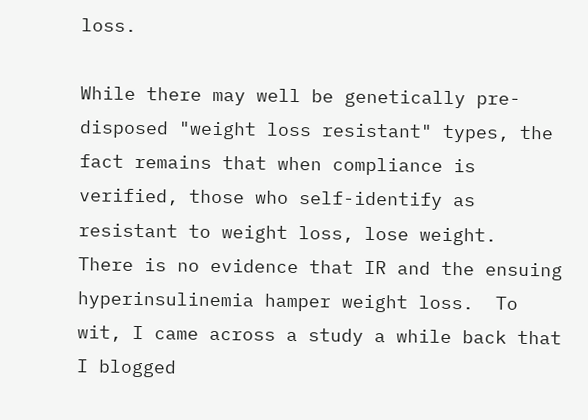loss.

While there may well be genetically pre-disposed "weight loss resistant" types, the fact remains that when compliance is verified, those who self-identify as resistant to weight loss, lose weight.  There is no evidence that IR and the ensuing hyperinsulinemia hamper weight loss.  To wit, I came across a study a while back that I blogged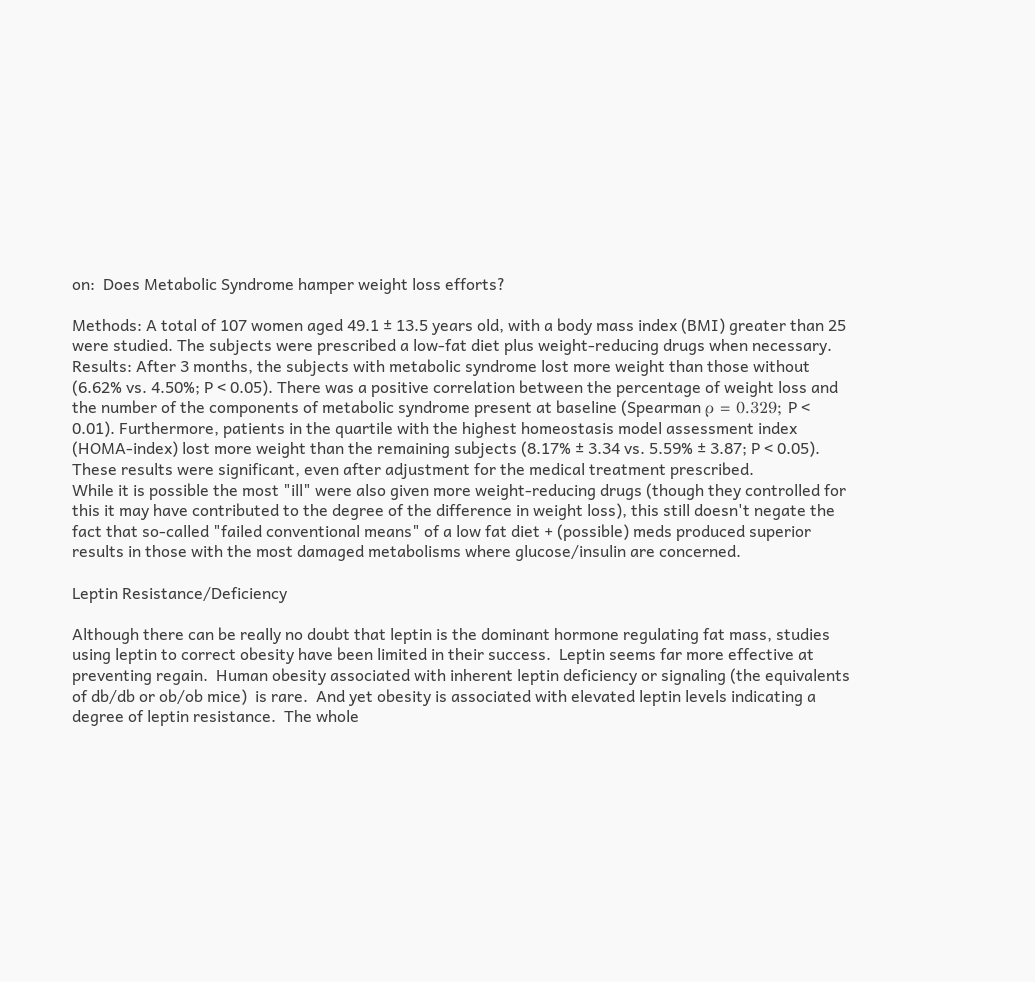on:  Does Metabolic Syndrome hamper weight loss efforts?

Methods: A total of 107 women aged 49.1 ± 13.5 years old, with a body mass index (BMI) greater than 25 were studied. The subjects were prescribed a low-fat diet plus weight-reducing drugs when necessary.
Results: After 3 months, the subjects with metabolic syndrome lost more weight than those without (6.62% vs. 4.50%; P < 0.05). There was a positive correlation between the percentage of weight loss and the number of the components of metabolic syndrome present at baseline (Spearman ρ = 0.329; P < 0.01). Furthermore, patients in the quartile with the highest homeostasis model assessment index (HOMA-index) lost more weight than the remaining subjects (8.17% ± 3.34 vs. 5.59% ± 3.87; P < 0.05). These results were significant, even after adjustment for the medical treatment prescribed.
While it is possible the most "ill" were also given more weight-reducing drugs (though they controlled for this it may have contributed to the degree of the difference in weight loss), this still doesn't negate the fact that so-called "failed conventional means" of a low fat diet + (possible) meds produced superior results in those with the most damaged metabolisms where glucose/insulin are concerned.

Leptin Resistance/Deficiency

Although there can be really no doubt that leptin is the dominant hormone regulating fat mass, studies using leptin to correct obesity have been limited in their success.  Leptin seems far more effective at preventing regain.  Human obesity associated with inherent leptin deficiency or signaling (the equivalents of db/db or ob/ob mice)  is rare.  And yet obesity is associated with elevated leptin levels indicating a degree of leptin resistance.  The whole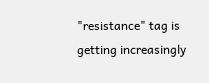"resistance" tag is getting increasingly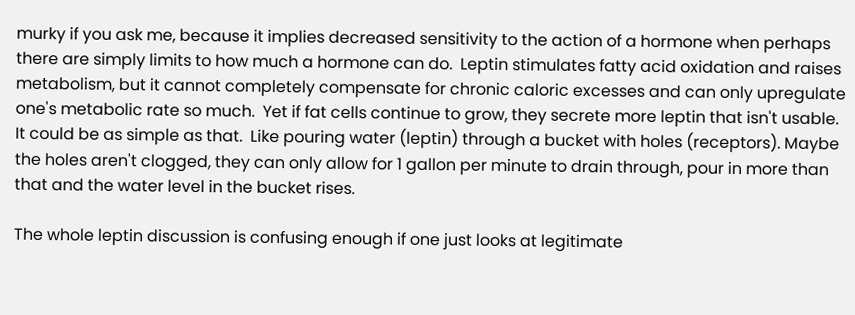murky if you ask me, because it implies decreased sensitivity to the action of a hormone when perhaps there are simply limits to how much a hormone can do.  Leptin stimulates fatty acid oxidation and raises metabolism, but it cannot completely compensate for chronic caloric excesses and can only upregulate one's metabolic rate so much.  Yet if fat cells continue to grow, they secrete more leptin that isn't usable.  It could be as simple as that.  Like pouring water (leptin) through a bucket with holes (receptors). Maybe the holes aren't clogged, they can only allow for 1 gallon per minute to drain through, pour in more than that and the water level in the bucket rises.

The whole leptin discussion is confusing enough if one just looks at legitimate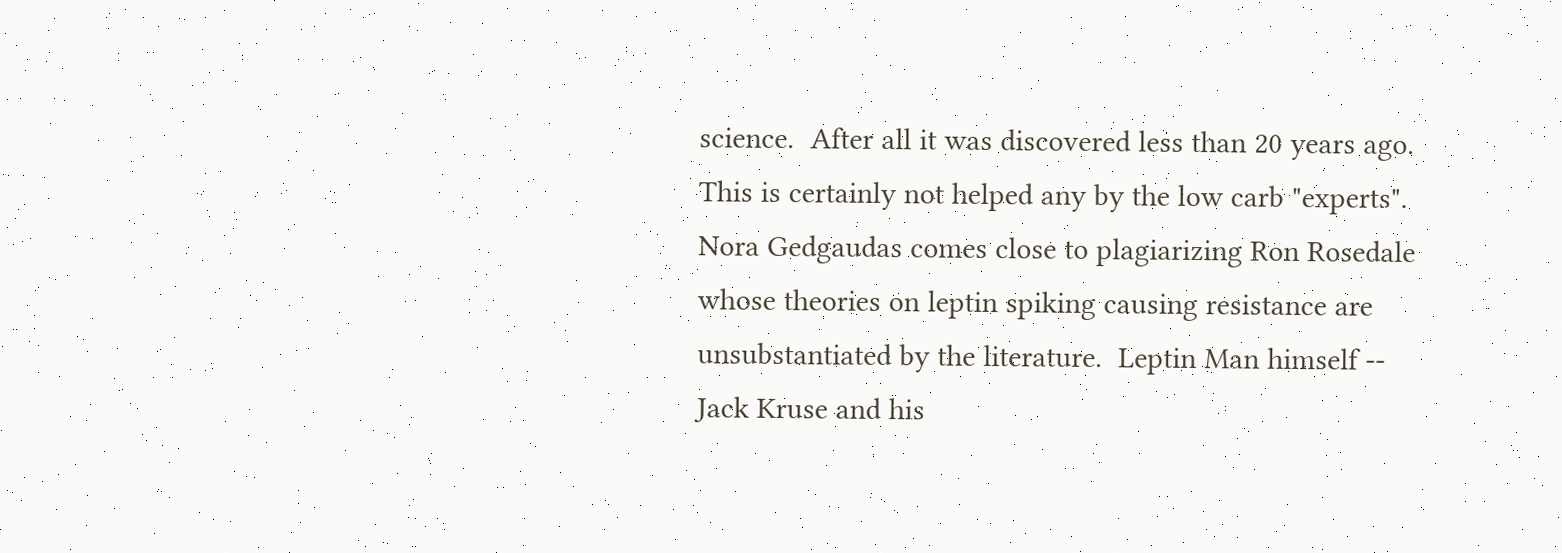science.  After all it was discovered less than 20 years ago.  This is certainly not helped any by the low carb "experts".  Nora Gedgaudas comes close to plagiarizing Ron Rosedale whose theories on leptin spiking causing resistance are unsubstantiated by the literature.  Leptin Man himself -- Jack Kruse and his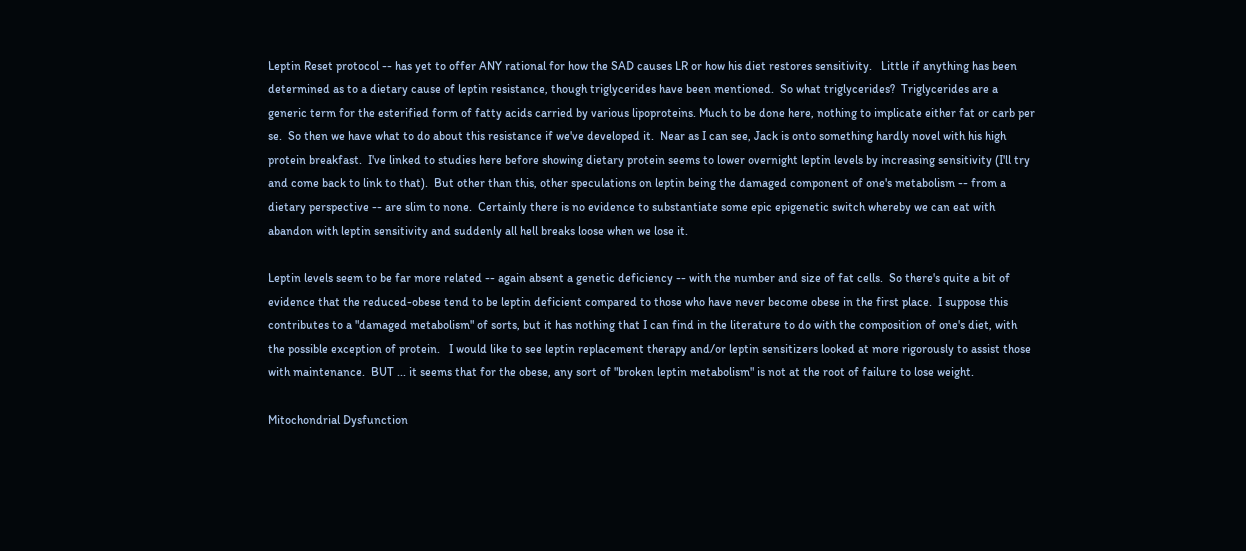Leptin Reset protocol -- has yet to offer ANY rational for how the SAD causes LR or how his diet restores sensitivity.   Little if anything has been determined as to a dietary cause of leptin resistance, though triglycerides have been mentioned.  So what triglycerides?  Triglycerides are a generic term for the esterified form of fatty acids carried by various lipoproteins. Much to be done here, nothing to implicate either fat or carb per se.  So then we have what to do about this resistance if we've developed it.  Near as I can see, Jack is onto something hardly novel with his high protein breakfast.  I've linked to studies here before showing dietary protein seems to lower overnight leptin levels by increasing sensitivity (I'll try and come back to link to that).  But other than this, other speculations on leptin being the damaged component of one's metabolism -- from a dietary perspective -- are slim to none.  Certainly there is no evidence to substantiate some epic epigenetic switch whereby we can eat with abandon with leptin sensitivity and suddenly all hell breaks loose when we lose it.

Leptin levels seem to be far more related -- again absent a genetic deficiency -- with the number and size of fat cells.  So there's quite a bit of evidence that the reduced-obese tend to be leptin deficient compared to those who have never become obese in the first place.  I suppose this contributes to a "damaged metabolism" of sorts, but it has nothing that I can find in the literature to do with the composition of one's diet, with the possible exception of protein.   I would like to see leptin replacement therapy and/or leptin sensitizers looked at more rigorously to assist those with maintenance.  BUT ... it seems that for the obese, any sort of "broken leptin metabolism" is not at the root of failure to lose weight.

Mitochondrial Dysfunction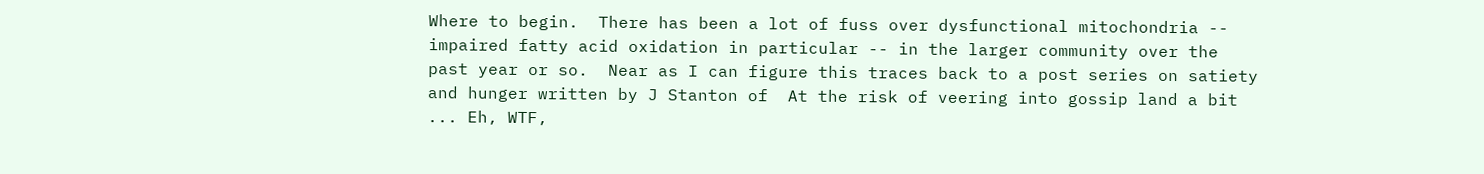Where to begin.  There has been a lot of fuss over dysfunctional mitochondria -- impaired fatty acid oxidation in particular -- in the larger community over the past year or so.  Near as I can figure this traces back to a post series on satiety and hunger written by J Stanton of  At the risk of veering into gossip land a bit ... Eh, WTF,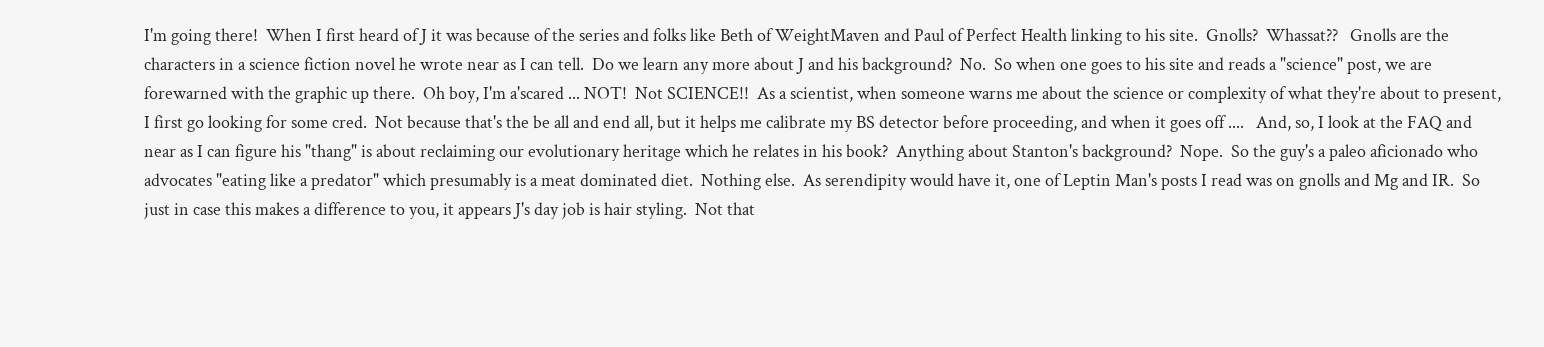I'm going there!  When I first heard of J it was because of the series and folks like Beth of WeightMaven and Paul of Perfect Health linking to his site.  Gnolls?  Whassat??   Gnolls are the characters in a science fiction novel he wrote near as I can tell.  Do we learn any more about J and his background?  No.  So when one goes to his site and reads a "science" post, we are forewarned with the graphic up there.  Oh boy, I'm a'scared ... NOT!  Not SCIENCE!!  As a scientist, when someone warns me about the science or complexity of what they're about to present, I first go looking for some cred.  Not because that's the be all and end all, but it helps me calibrate my BS detector before proceeding, and when it goes off ....   And, so, I look at the FAQ and near as I can figure his "thang" is about reclaiming our evolutionary heritage which he relates in his book?  Anything about Stanton's background?  Nope.  So the guy's a paleo aficionado who advocates "eating like a predator" which presumably is a meat dominated diet.  Nothing else.  As serendipity would have it, one of Leptin Man's posts I read was on gnolls and Mg and IR.  So just in case this makes a difference to you, it appears J's day job is hair styling.  Not that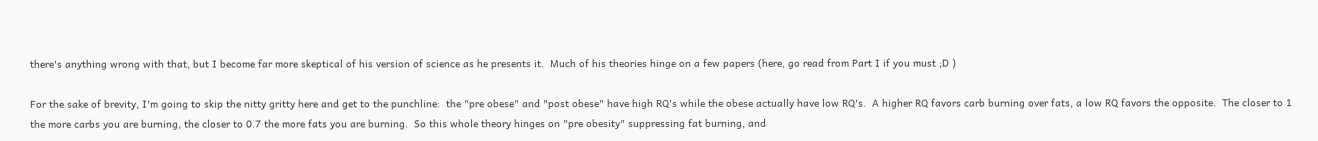there's anything wrong with that, but I become far more skeptical of his version of science as he presents it.  Much of his theories hinge on a few papers (here, go read from Part I if you must ;D )

For the sake of brevity, I'm going to skip the nitty gritty here and get to the punchline:  the "pre obese" and "post obese" have high RQ's while the obese actually have low RQ's.  A higher RQ favors carb burning over fats, a low RQ favors the opposite.  The closer to 1 the more carbs you are burning, the closer to 0.7 the more fats you are burning.  So this whole theory hinges on "pre obesity" suppressing fat burning, and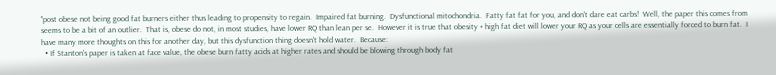"post obese not being good fat burners either thus leading to propensity to regain.  Impaired fat burning.  Dysfunctional mitochondria.  Fatty fat fat for you, and don't dare eat carbs!  Well, the paper this comes from seems to be a bit of an outlier.  That is, obese do not, in most studies, have lower RQ than lean per se.  However it is true that obesity + high fat diet will lower your RQ as your cells are essentially forced to burn fat.  I have many more thoughts on this for another day, but this dysfunction thing doesn't hold water.  Because:
  • If Stanton's paper is taken at face value, the obese burn fatty acids at higher rates and should be blowing through body fat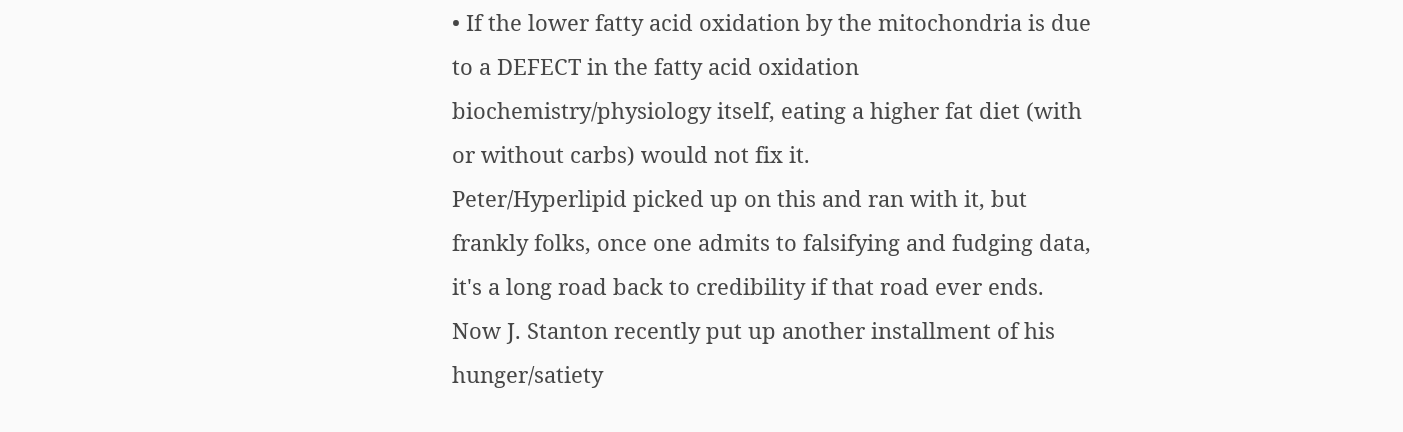• If the lower fatty acid oxidation by the mitochondria is due to a DEFECT in the fatty acid oxidation biochemistry/physiology itself, eating a higher fat diet (with or without carbs) would not fix it.
Peter/Hyperlipid picked up on this and ran with it, but frankly folks, once one admits to falsifying and fudging data, it's a long road back to credibility if that road ever ends.  Now J. Stanton recently put up another installment of his hunger/satiety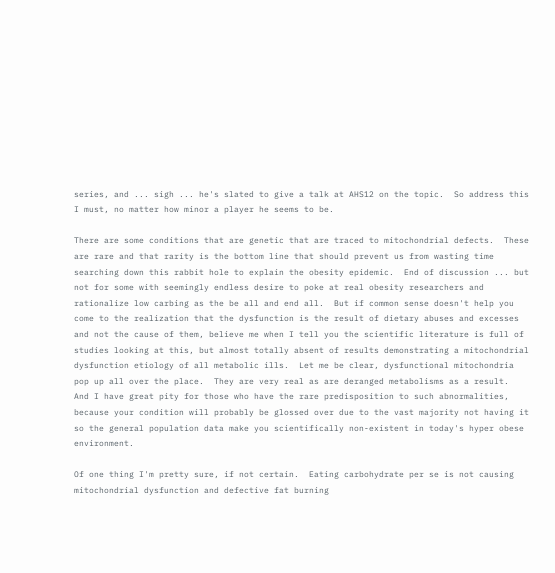series, and ... sigh ... he's slated to give a talk at AHS12 on the topic.  So address this I must, no matter how minor a player he seems to be.

There are some conditions that are genetic that are traced to mitochondrial defects.  These are rare and that rarity is the bottom line that should prevent us from wasting time searching down this rabbit hole to explain the obesity epidemic.  End of discussion ... but not for some with seemingly endless desire to poke at real obesity researchers and rationalize low carbing as the be all and end all.  But if common sense doesn't help you come to the realization that the dysfunction is the result of dietary abuses and excesses and not the cause of them, believe me when I tell you the scientific literature is full of studies looking at this, but almost totally absent of results demonstrating a mitochondrial dysfunction etiology of all metabolic ills.  Let me be clear, dysfunctional mitochondria pop up all over the place.  They are very real as are deranged metabolisms as a result.  And I have great pity for those who have the rare predisposition to such abnormalities, because your condition will probably be glossed over due to the vast majority not having it so the general population data make you scientifically non-existent in today's hyper obese environment.

Of one thing I'm pretty sure, if not certain.  Eating carbohydrate per se is not causing mitochondrial dysfunction and defective fat burning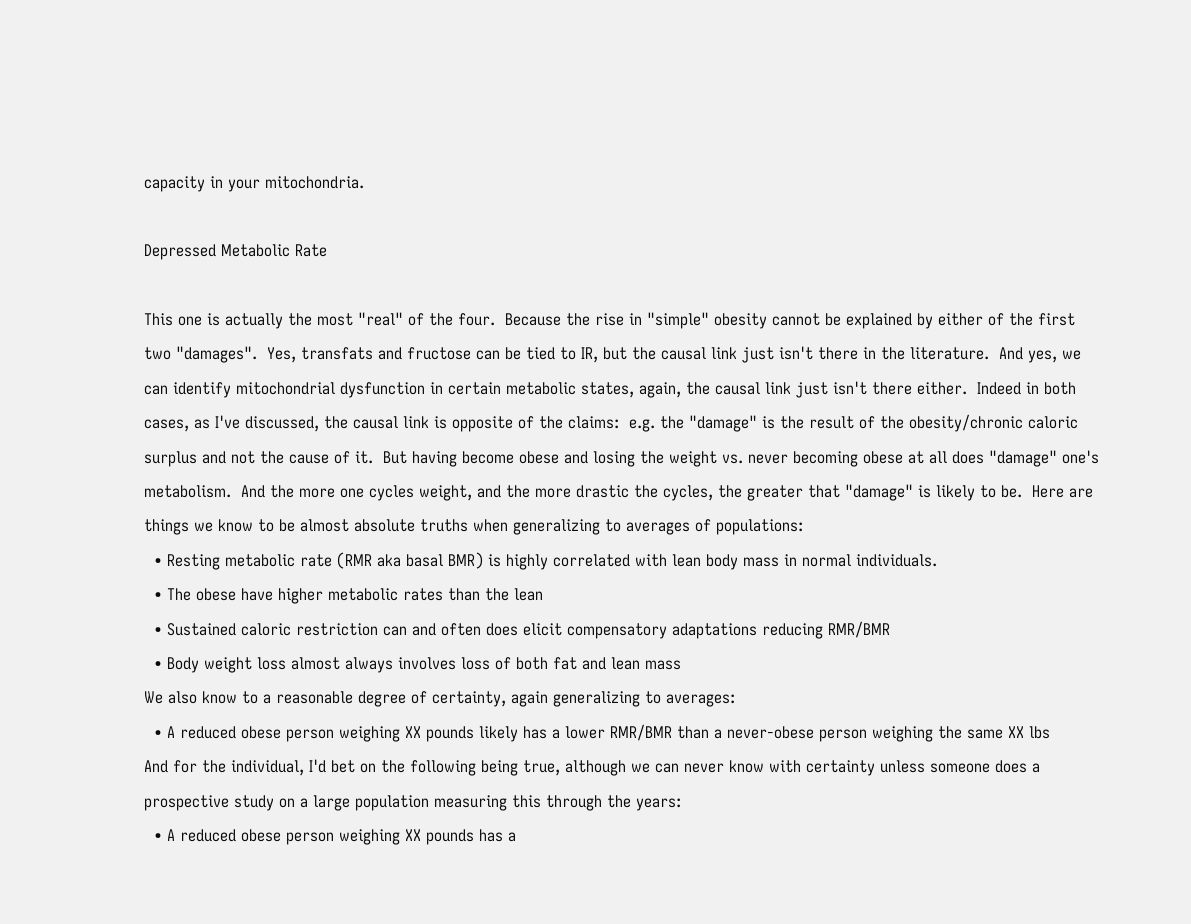capacity in your mitochondria.

Depressed Metabolic Rate

This one is actually the most "real" of the four.  Because the rise in "simple" obesity cannot be explained by either of the first two "damages".  Yes, transfats and fructose can be tied to IR, but the causal link just isn't there in the literature.  And yes, we can identify mitochondrial dysfunction in certain metabolic states, again, the causal link just isn't there either.  Indeed in both cases, as I've discussed, the causal link is opposite of the claims:  e.g. the "damage" is the result of the obesity/chronic caloric surplus and not the cause of it.  But having become obese and losing the weight vs. never becoming obese at all does "damage" one's metabolism.  And the more one cycles weight, and the more drastic the cycles, the greater that "damage" is likely to be.  Here are things we know to be almost absolute truths when generalizing to averages of populations:
  • Resting metabolic rate (RMR aka basal BMR) is highly correlated with lean body mass in normal individuals.
  • The obese have higher metabolic rates than the lean
  • Sustained caloric restriction can and often does elicit compensatory adaptations reducing RMR/BMR
  • Body weight loss almost always involves loss of both fat and lean mass
We also know to a reasonable degree of certainty, again generalizing to averages:
  • A reduced obese person weighing XX pounds likely has a lower RMR/BMR than a never-obese person weighing the same XX lbs
And for the individual, I'd bet on the following being true, although we can never know with certainty unless someone does a prospective study on a large population measuring this through the years:
  • A reduced obese person weighing XX pounds has a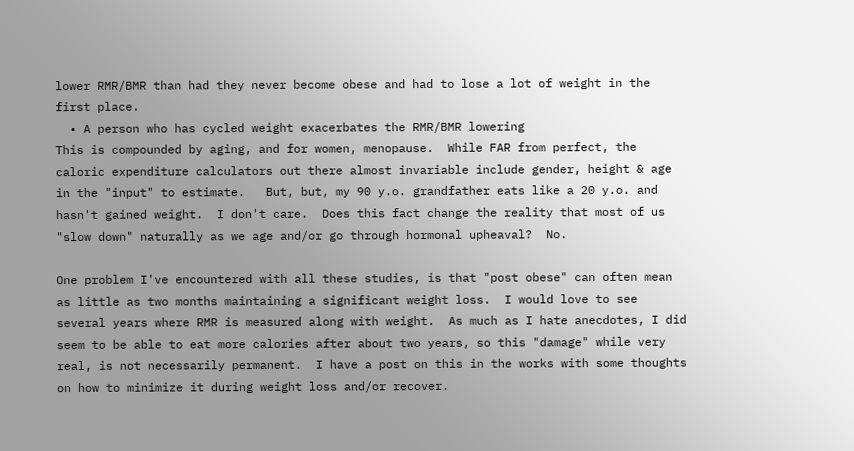lower RMR/BMR than had they never become obese and had to lose a lot of weight in the first place.
  • A person who has cycled weight exacerbates the RMR/BMR lowering
This is compounded by aging, and for women, menopause.  While FAR from perfect, the caloric expenditure calculators out there almost invariable include gender, height & age in the "input" to estimate.   But, but, my 90 y.o. grandfather eats like a 20 y.o. and hasn't gained weight.  I don't care.  Does this fact change the reality that most of us "slow down" naturally as we age and/or go through hormonal upheaval?  No.

One problem I've encountered with all these studies, is that "post obese" can often mean as little as two months maintaining a significant weight loss.  I would love to see several years where RMR is measured along with weight.  As much as I hate anecdotes, I did seem to be able to eat more calories after about two years, so this "damage" while very real, is not necessarily permanent.  I have a post on this in the works with some thoughts on how to minimize it during weight loss and/or recover.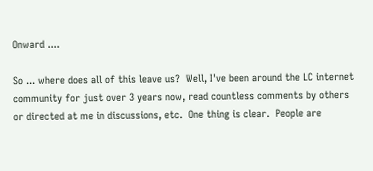Onward ....

So ... where does all of this leave us?  Well, I've been around the LC internet community for just over 3 years now, read countless comments by others or directed at me in discussions, etc.  One thing is clear.  People are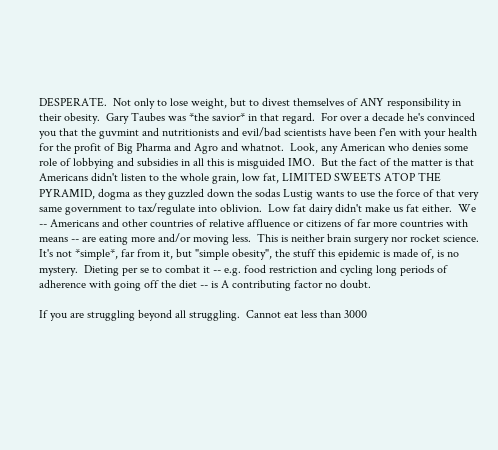DESPERATE.  Not only to lose weight, but to divest themselves of ANY responsibility in their obesity.  Gary Taubes was *the savior* in that regard.  For over a decade he's convinced you that the guvmint and nutritionists and evil/bad scientists have been f'en with your health for the profit of Big Pharma and Agro and whatnot.  Look, any American who denies some role of lobbying and subsidies in all this is misguided IMO.  But the fact of the matter is that Americans didn't listen to the whole grain, low fat, LIMITED SWEETS ATOP THE PYRAMID, dogma as they guzzled down the sodas Lustig wants to use the force of that very same government to tax/regulate into oblivion.  Low fat dairy didn't make us fat either.  We -- Americans and other countries of relative affluence or citizens of far more countries with means -- are eating more and/or moving less.  This is neither brain surgery nor rocket science.  It's not *simple*, far from it, but "simple obesity", the stuff this epidemic is made of, is no mystery.  Dieting per se to combat it -- e.g. food restriction and cycling long periods of adherence with going off the diet -- is A contributing factor no doubt.

If you are struggling beyond all struggling.  Cannot eat less than 3000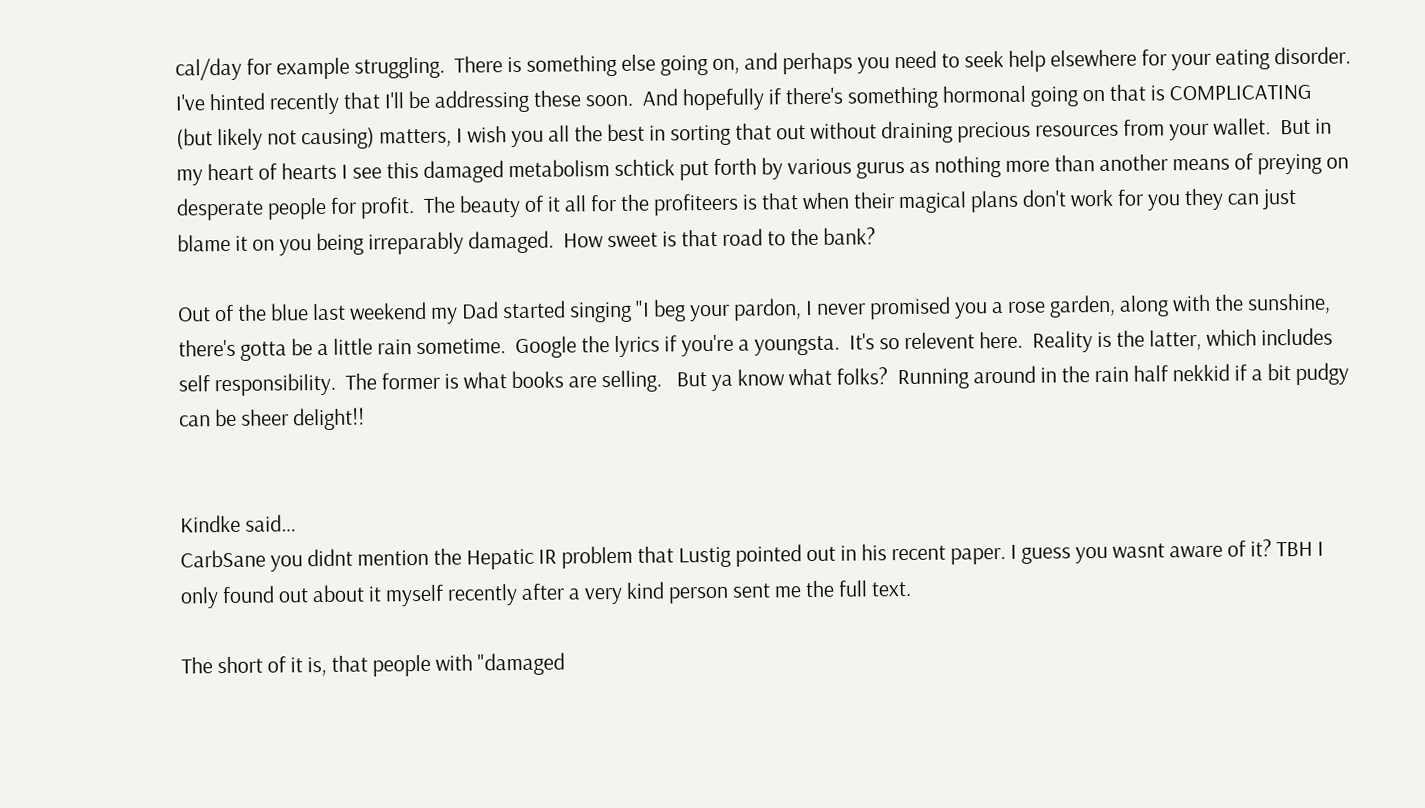cal/day for example struggling.  There is something else going on, and perhaps you need to seek help elsewhere for your eating disorder.  I've hinted recently that I'll be addressing these soon.  And hopefully if there's something hormonal going on that is COMPLICATING (but likely not causing) matters, I wish you all the best in sorting that out without draining precious resources from your wallet.  But in my heart of hearts I see this damaged metabolism schtick put forth by various gurus as nothing more than another means of preying on desperate people for profit.  The beauty of it all for the profiteers is that when their magical plans don't work for you they can just blame it on you being irreparably damaged.  How sweet is that road to the bank?

Out of the blue last weekend my Dad started singing "I beg your pardon, I never promised you a rose garden, along with the sunshine, there's gotta be a little rain sometime.  Google the lyrics if you're a youngsta.  It's so relevent here.  Reality is the latter, which includes self responsibility.  The former is what books are selling.   But ya know what folks?  Running around in the rain half nekkid if a bit pudgy can be sheer delight!!


Kindke said…
CarbSane you didnt mention the Hepatic IR problem that Lustig pointed out in his recent paper. I guess you wasnt aware of it? TBH I only found out about it myself recently after a very kind person sent me the full text.

The short of it is, that people with "damaged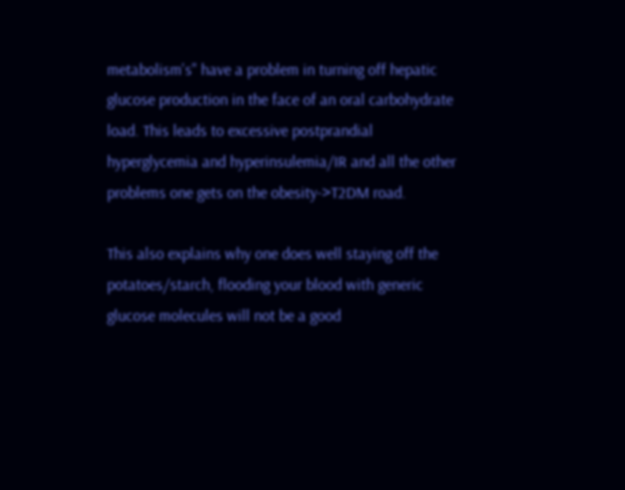metabolism's" have a problem in turning off hepatic glucose production in the face of an oral carbohydrate load. This leads to excessive postprandial hyperglycemia and hyperinsulemia/IR and all the other problems one gets on the obesity->T2DM road.

This also explains why one does well staying off the potatoes/starch, flooding your blood with generic glucose molecules will not be a good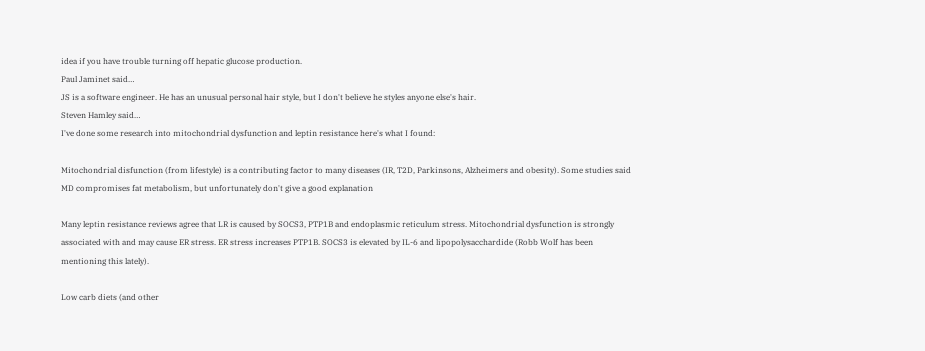idea if you have trouble turning off hepatic glucose production.
Paul Jaminet said…
JS is a software engineer. He has an unusual personal hair style, but I don't believe he styles anyone else's hair.
Steven Hamley said…
I've done some research into mitochondrial dysfunction and leptin resistance here's what I found:

Mitochondrial disfunction (from lifestyle) is a contributing factor to many diseases (IR, T2D, Parkinsons, Alzheimers and obesity). Some studies said MD compromises fat metabolism, but unfortunately don't give a good explanation

Many leptin resistance reviews agree that LR is caused by SOCS3, PTP1B and endoplasmic reticulum stress. Mitochondrial dysfunction is strongly associated with and may cause ER stress. ER stress increases PTP1B. SOCS3 is elevated by IL-6 and lipopolysacchardide (Robb Wolf has been mentioning this lately).

Low carb diets (and other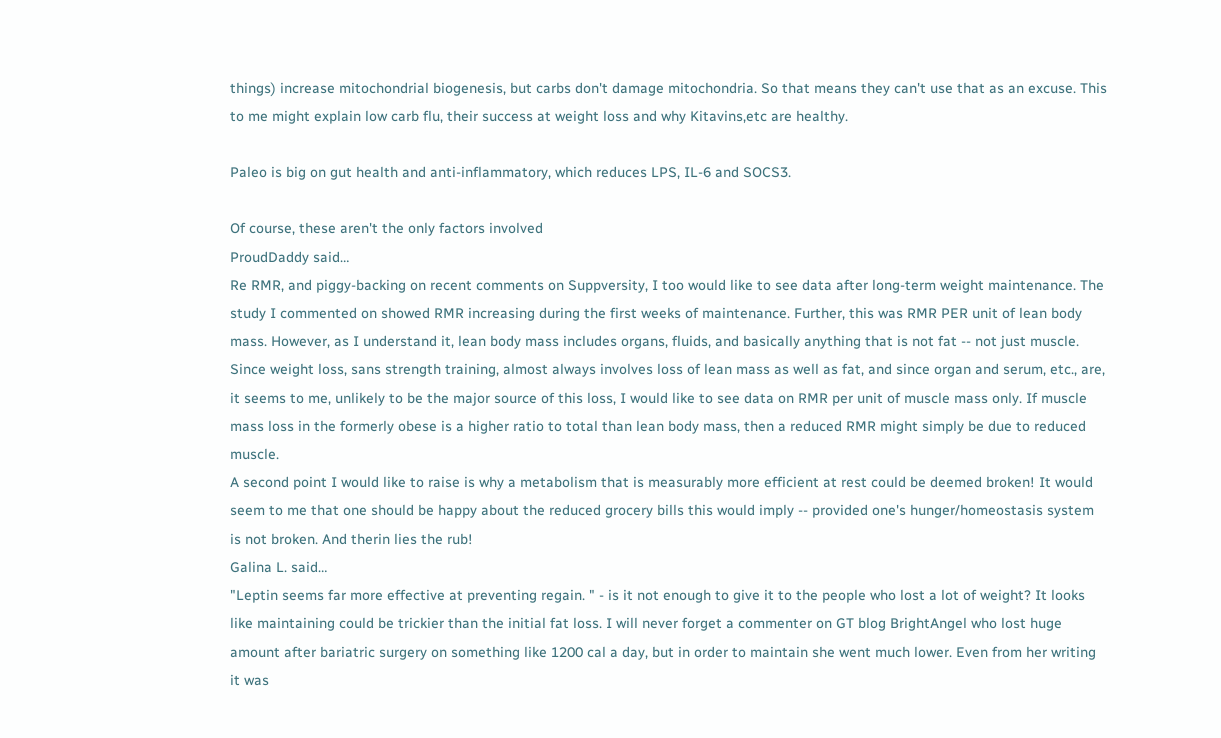things) increase mitochondrial biogenesis, but carbs don't damage mitochondria. So that means they can't use that as an excuse. This to me might explain low carb flu, their success at weight loss and why Kitavins,etc are healthy.

Paleo is big on gut health and anti-inflammatory, which reduces LPS, IL-6 and SOCS3.

Of course, these aren't the only factors involved
ProudDaddy said…
Re RMR, and piggy-backing on recent comments on Suppversity, I too would like to see data after long-term weight maintenance. The study I commented on showed RMR increasing during the first weeks of maintenance. Further, this was RMR PER unit of lean body mass. However, as I understand it, lean body mass includes organs, fluids, and basically anything that is not fat -- not just muscle. Since weight loss, sans strength training, almost always involves loss of lean mass as well as fat, and since organ and serum, etc., are, it seems to me, unlikely to be the major source of this loss, I would like to see data on RMR per unit of muscle mass only. If muscle mass loss in the formerly obese is a higher ratio to total than lean body mass, then a reduced RMR might simply be due to reduced muscle.
A second point I would like to raise is why a metabolism that is measurably more efficient at rest could be deemed broken! It would seem to me that one should be happy about the reduced grocery bills this would imply -- provided one's hunger/homeostasis system is not broken. And therin lies the rub!
Galina L. said…
"Leptin seems far more effective at preventing regain. " - is it not enough to give it to the people who lost a lot of weight? It looks like maintaining could be trickier than the initial fat loss. I will never forget a commenter on GT blog BrightAngel who lost huge amount after bariatric surgery on something like 1200 cal a day, but in order to maintain she went much lower. Even from her writing it was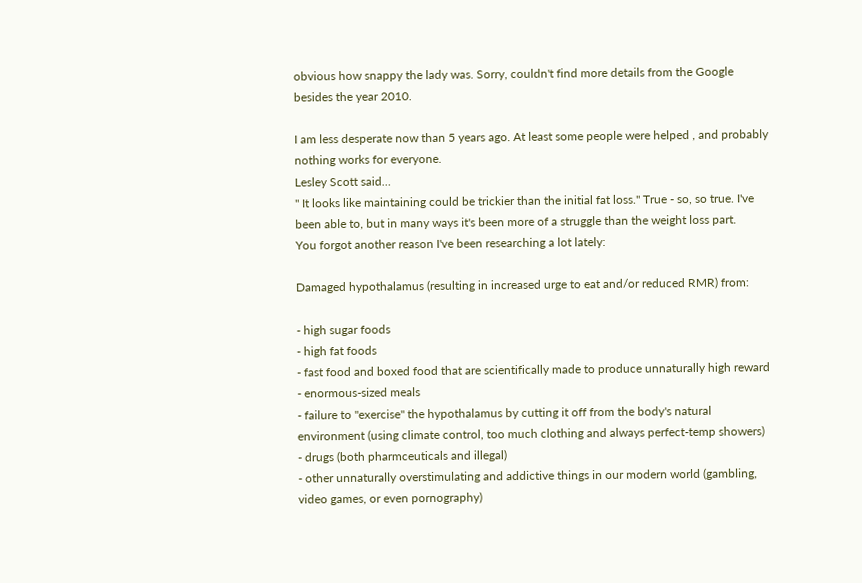obvious how snappy the lady was. Sorry, couldn't find more details from the Google besides the year 2010.

I am less desperate now than 5 years ago. At least some people were helped , and probably nothing works for everyone.
Lesley Scott said…
" It looks like maintaining could be trickier than the initial fat loss." True - so, so true. I've been able to, but in many ways it's been more of a struggle than the weight loss part.
You forgot another reason I've been researching a lot lately:

Damaged hypothalamus (resulting in increased urge to eat and/or reduced RMR) from:

- high sugar foods
- high fat foods
- fast food and boxed food that are scientifically made to produce unnaturally high reward
- enormous-sized meals
- failure to "exercise" the hypothalamus by cutting it off from the body's natural environment (using climate control, too much clothing and always perfect-temp showers)
- drugs (both pharmceuticals and illegal)
- other unnaturally overstimulating and addictive things in our modern world (gambling, video games, or even pornography)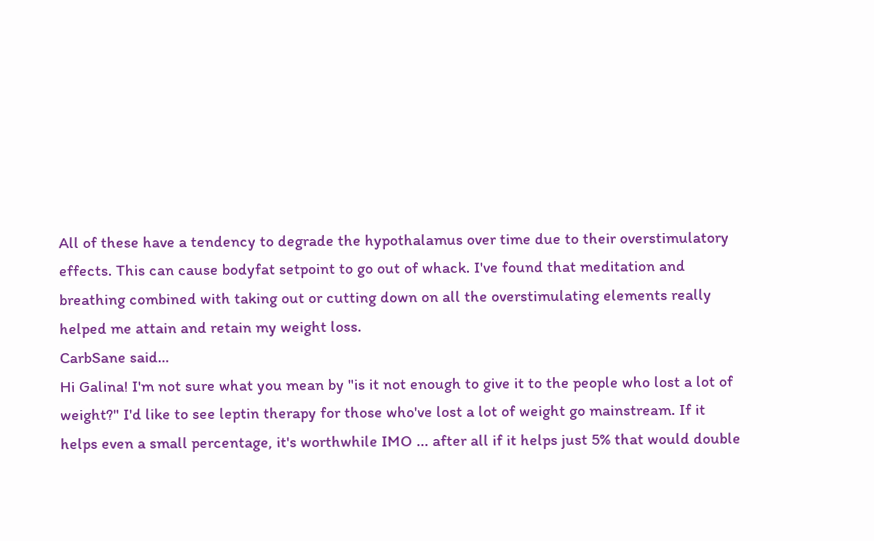All of these have a tendency to degrade the hypothalamus over time due to their overstimulatory effects. This can cause bodyfat setpoint to go out of whack. I've found that meditation and breathing combined with taking out or cutting down on all the overstimulating elements really helped me attain and retain my weight loss.
CarbSane said…
Hi Galina! I'm not sure what you mean by "is it not enough to give it to the people who lost a lot of weight?" I'd like to see leptin therapy for those who've lost a lot of weight go mainstream. If it helps even a small percentage, it's worthwhile IMO ... after all if it helps just 5% that would double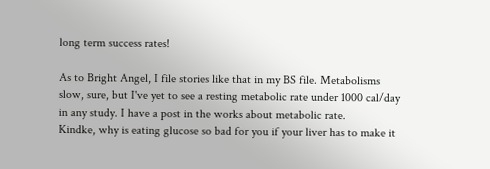long term success rates!

As to Bright Angel, I file stories like that in my BS file. Metabolisms slow, sure, but I've yet to see a resting metabolic rate under 1000 cal/day in any study. I have a post in the works about metabolic rate.
Kindke, why is eating glucose so bad for you if your liver has to make it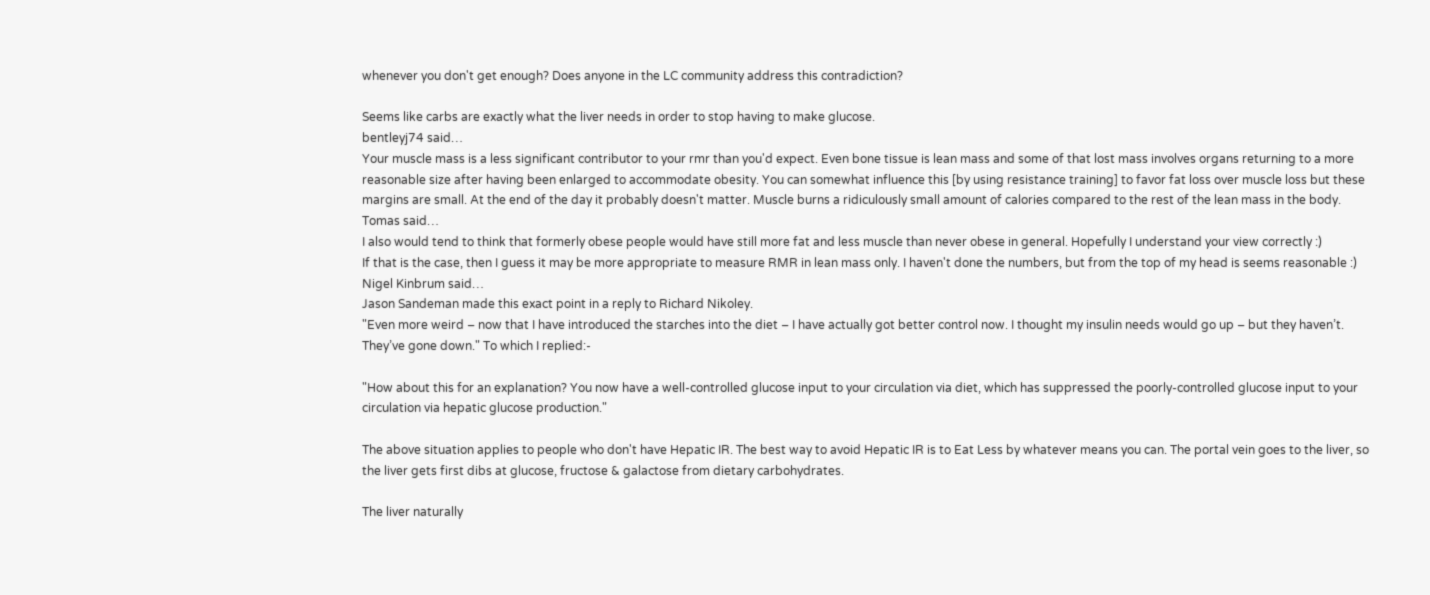whenever you don't get enough? Does anyone in the LC community address this contradiction?

Seems like carbs are exactly what the liver needs in order to stop having to make glucose.
bentleyj74 said…
Your muscle mass is a less significant contributor to your rmr than you'd expect. Even bone tissue is lean mass and some of that lost mass involves organs returning to a more reasonable size after having been enlarged to accommodate obesity. You can somewhat influence this [by using resistance training] to favor fat loss over muscle loss but these margins are small. At the end of the day it probably doesn't matter. Muscle burns a ridiculously small amount of calories compared to the rest of the lean mass in the body.
Tomas said…
I also would tend to think that formerly obese people would have still more fat and less muscle than never obese in general. Hopefully I understand your view correctly :)
If that is the case, then I guess it may be more appropriate to measure RMR in lean mass only. I haven't done the numbers, but from the top of my head is seems reasonable :)
Nigel Kinbrum said…
Jason Sandeman made this exact point in a reply to Richard Nikoley.
"Even more weird – now that I have introduced the starches into the diet – I have actually got better control now. I thought my insulin needs would go up – but they haven’t. They’ve gone down." To which I replied:-

"How about this for an explanation? You now have a well-controlled glucose input to your circulation via diet, which has suppressed the poorly-controlled glucose input to your circulation via hepatic glucose production."

The above situation applies to people who don't have Hepatic IR. The best way to avoid Hepatic IR is to Eat Less by whatever means you can. The portal vein goes to the liver, so the liver gets first dibs at glucose, fructose & galactose from dietary carbohydrates.

The liver naturally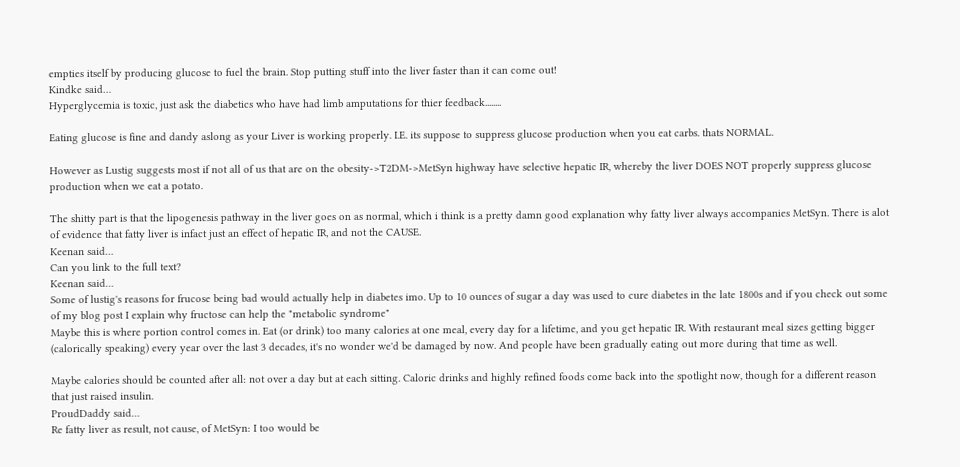empties itself by producing glucose to fuel the brain. Stop putting stuff into the liver faster than it can come out!
Kindke said…
Hyperglycemia is toxic, just ask the diabetics who have had limb amputations for thier feedback........

Eating glucose is fine and dandy aslong as your Liver is working properly. I.E. its suppose to suppress glucose production when you eat carbs. thats NORMAL.

However as Lustig suggests most if not all of us that are on the obesity->T2DM->MetSyn highway have selective hepatic IR, whereby the liver DOES NOT properly suppress glucose production when we eat a potato.

The shitty part is that the lipogenesis pathway in the liver goes on as normal, which i think is a pretty damn good explanation why fatty liver always accompanies MetSyn. There is alot of evidence that fatty liver is infact just an effect of hepatic IR, and not the CAUSE.
Keenan said…
Can you link to the full text?
Keenan said…
Some of lustig's reasons for frucose being bad would actually help in diabetes imo. Up to 10 ounces of sugar a day was used to cure diabetes in the late 1800s and if you check out some of my blog post I explain why fructose can help the "metabolic syndrome"
Maybe this is where portion control comes in. Eat (or drink) too many calories at one meal, every day for a lifetime, and you get hepatic IR. With restaurant meal sizes getting bigger (calorically speaking) every year over the last 3 decades, it's no wonder we'd be damaged by now. And people have been gradually eating out more during that time as well.

Maybe calories should be counted after all: not over a day but at each sitting. Caloric drinks and highly refined foods come back into the spotlight now, though for a different reason that just raised insulin.
ProudDaddy said…
Re fatty liver as result, not cause, of MetSyn: I too would be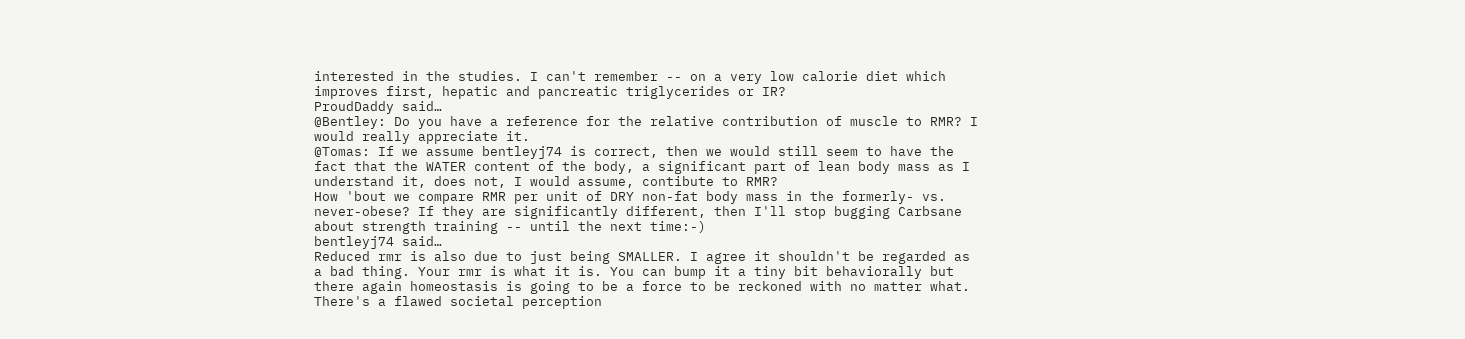interested in the studies. I can't remember -- on a very low calorie diet which improves first, hepatic and pancreatic triglycerides or IR?
ProudDaddy said…
@Bentley: Do you have a reference for the relative contribution of muscle to RMR? I would really appreciate it.
@Tomas: If we assume bentleyj74 is correct, then we would still seem to have the fact that the WATER content of the body, a significant part of lean body mass as I understand it, does not, I would assume, contibute to RMR?
How 'bout we compare RMR per unit of DRY non-fat body mass in the formerly- vs. never-obese? If they are significantly different, then I'll stop bugging Carbsane about strength training -- until the next time:-)
bentleyj74 said…
Reduced rmr is also due to just being SMALLER. I agree it shouldn't be regarded as a bad thing. Your rmr is what it is. You can bump it a tiny bit behaviorally but there again homeostasis is going to be a force to be reckoned with no matter what. There's a flawed societal perception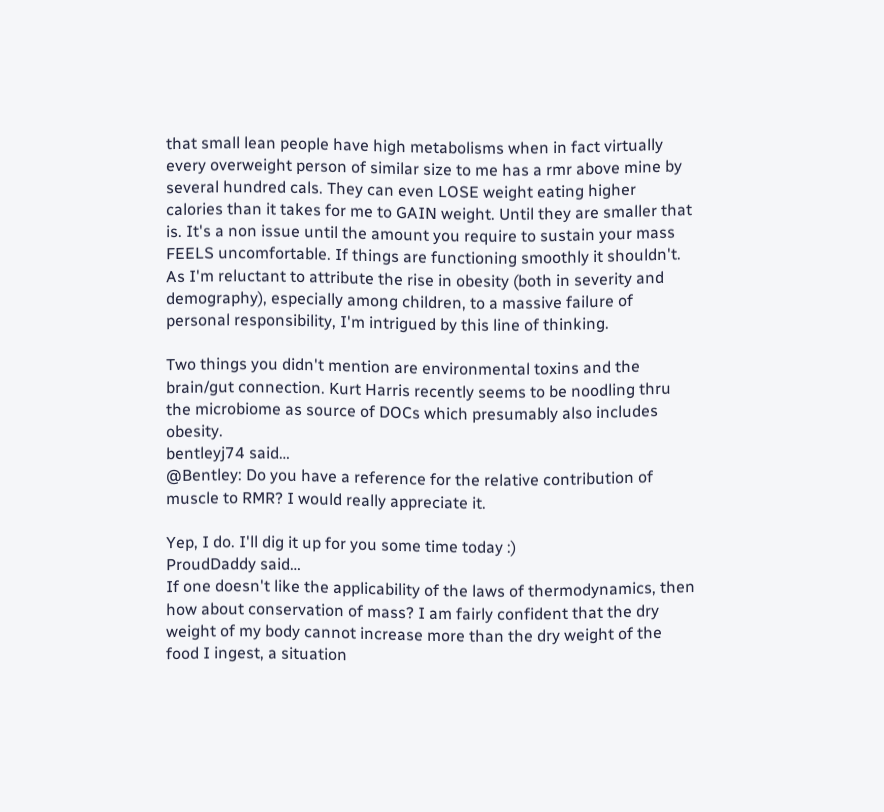that small lean people have high metabolisms when in fact virtually every overweight person of similar size to me has a rmr above mine by several hundred cals. They can even LOSE weight eating higher calories than it takes for me to GAIN weight. Until they are smaller that is. It's a non issue until the amount you require to sustain your mass FEELS uncomfortable. If things are functioning smoothly it shouldn't.
As I'm reluctant to attribute the rise in obesity (both in severity and demography), especially among children, to a massive failure of personal responsibility, I'm intrigued by this line of thinking.

Two things you didn't mention are environmental toxins and the brain/gut connection. Kurt Harris recently seems to be noodling thru the microbiome as source of DOCs which presumably also includes obesity.
bentleyj74 said…
@Bentley: Do you have a reference for the relative contribution of muscle to RMR? I would really appreciate it.

Yep, I do. I'll dig it up for you some time today :)
ProudDaddy said…
If one doesn't like the applicability of the laws of thermodynamics, then how about conservation of mass? I am fairly confident that the dry weight of my body cannot increase more than the dry weight of the food I ingest, a situation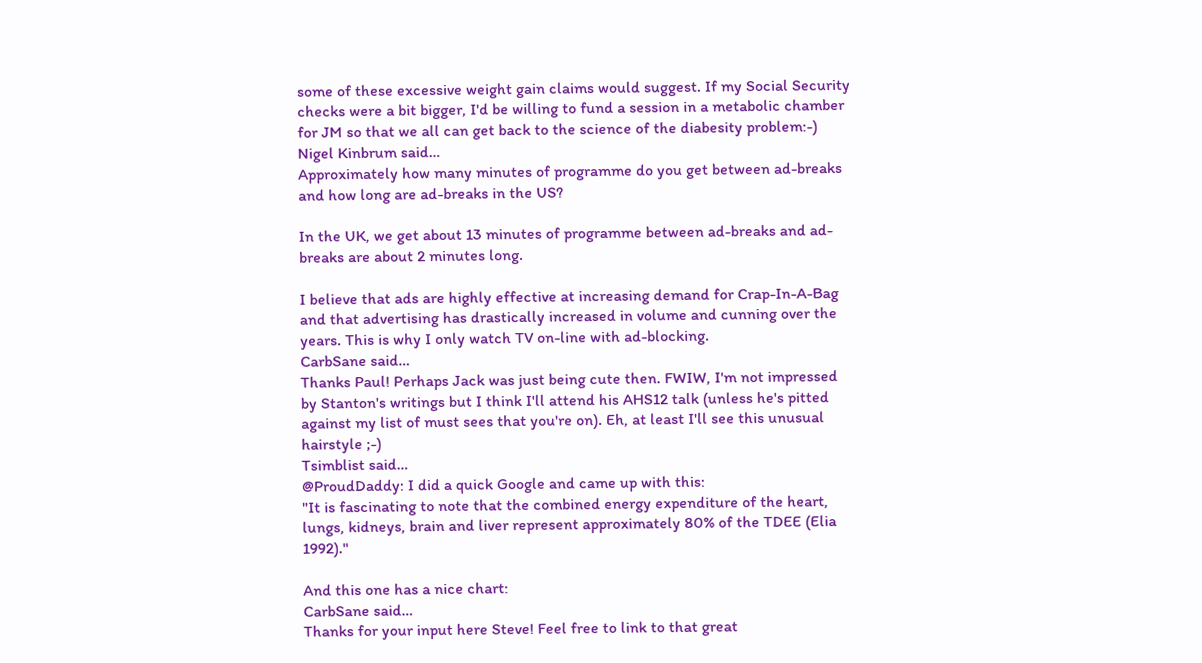some of these excessive weight gain claims would suggest. If my Social Security checks were a bit bigger, I'd be willing to fund a session in a metabolic chamber for JM so that we all can get back to the science of the diabesity problem:-)
Nigel Kinbrum said…
Approximately how many minutes of programme do you get between ad-breaks and how long are ad-breaks in the US?

In the UK, we get about 13 minutes of programme between ad-breaks and ad-breaks are about 2 minutes long.

I believe that ads are highly effective at increasing demand for Crap-In-A-Bag and that advertising has drastically increased in volume and cunning over the years. This is why I only watch TV on-line with ad-blocking.
CarbSane said…
Thanks Paul! Perhaps Jack was just being cute then. FWIW, I'm not impressed by Stanton's writings but I think I'll attend his AHS12 talk (unless he's pitted against my list of must sees that you're on). Eh, at least I'll see this unusual hairstyle ;-)
Tsimblist said…
@ProudDaddy: I did a quick Google and came up with this:
"It is fascinating to note that the combined energy expenditure of the heart, lungs, kidneys, brain and liver represent approximately 80% of the TDEE (Elia 1992)."

And this one has a nice chart:
CarbSane said…
Thanks for your input here Steve! Feel free to link to that great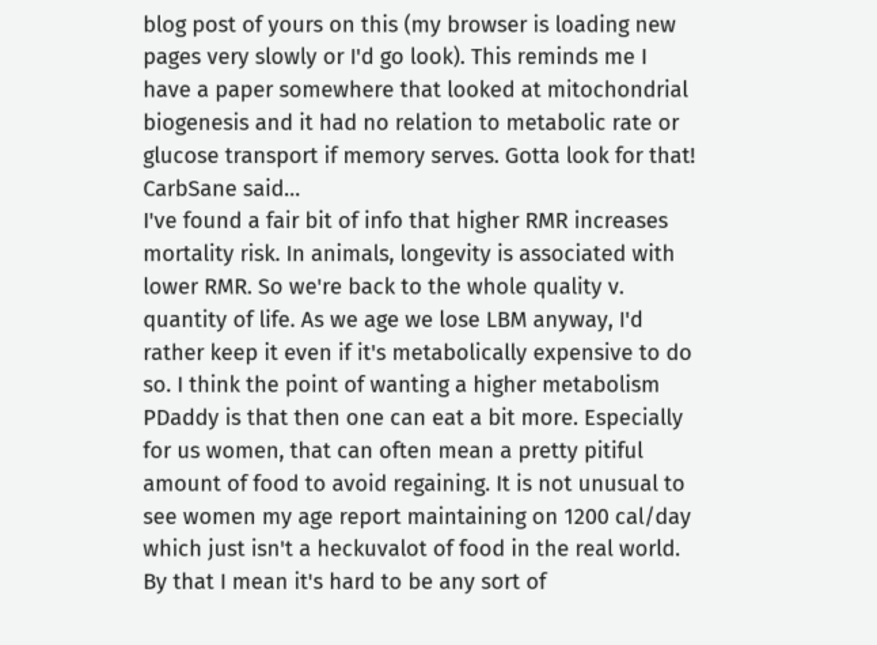blog post of yours on this (my browser is loading new pages very slowly or I'd go look). This reminds me I have a paper somewhere that looked at mitochondrial biogenesis and it had no relation to metabolic rate or glucose transport if memory serves. Gotta look for that!
CarbSane said…
I've found a fair bit of info that higher RMR increases mortality risk. In animals, longevity is associated with lower RMR. So we're back to the whole quality v. quantity of life. As we age we lose LBM anyway, I'd rather keep it even if it's metabolically expensive to do so. I think the point of wanting a higher metabolism PDaddy is that then one can eat a bit more. Especially for us women, that can often mean a pretty pitiful amount of food to avoid regaining. It is not unusual to see women my age report maintaining on 1200 cal/day which just isn't a heckuvalot of food in the real world. By that I mean it's hard to be any sort of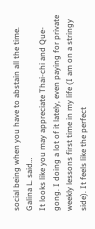social being when you have to abstain all the time.
Galina L. said…
It looks like you may appreciate Thai-chi and Que-gong. I doing a lot of it lately, even paying for private weekly lessons first time in my life (I am on a stringy side). It feels like the perfect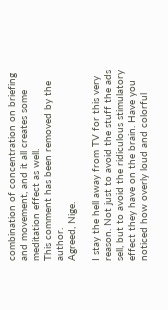combination of concentration on briefing and movement, and it all creates some meditation effect as well.
This comment has been removed by the author.
Agreed, Nige.

I stay the hell away from TV for this very reason. Not just to avoid the stuff the ads sell, but to avoid the ridiculous stimulatory effect they have on the brain. Have you noticed how overly loud and colorful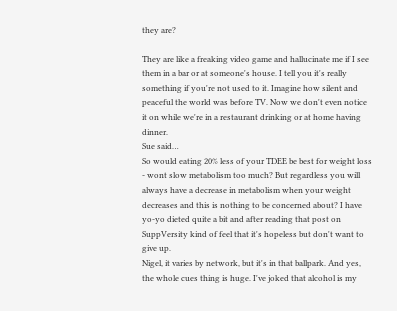they are?

They are like a freaking video game and hallucinate me if I see them in a bar or at someone's house. I tell you it's really something if you're not used to it. Imagine how silent and peaceful the world was before TV. Now we don't even notice it on while we're in a restaurant drinking or at home having dinner.
Sue said…
So would eating 20% less of your TDEE be best for weight loss - wont slow metabolism too much? But regardless you will always have a decrease in metabolism when your weight decreases and this is nothing to be concerned about? I have yo-yo dieted quite a bit and after reading that post on SuppVersity kind of feel that it's hopeless but don't want to give up.
Nigel, it varies by network, but it's in that ballpark. And yes, the whole cues thing is huge. I've joked that alcohol is my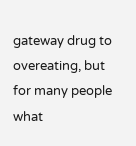gateway drug to overeating, but for many people what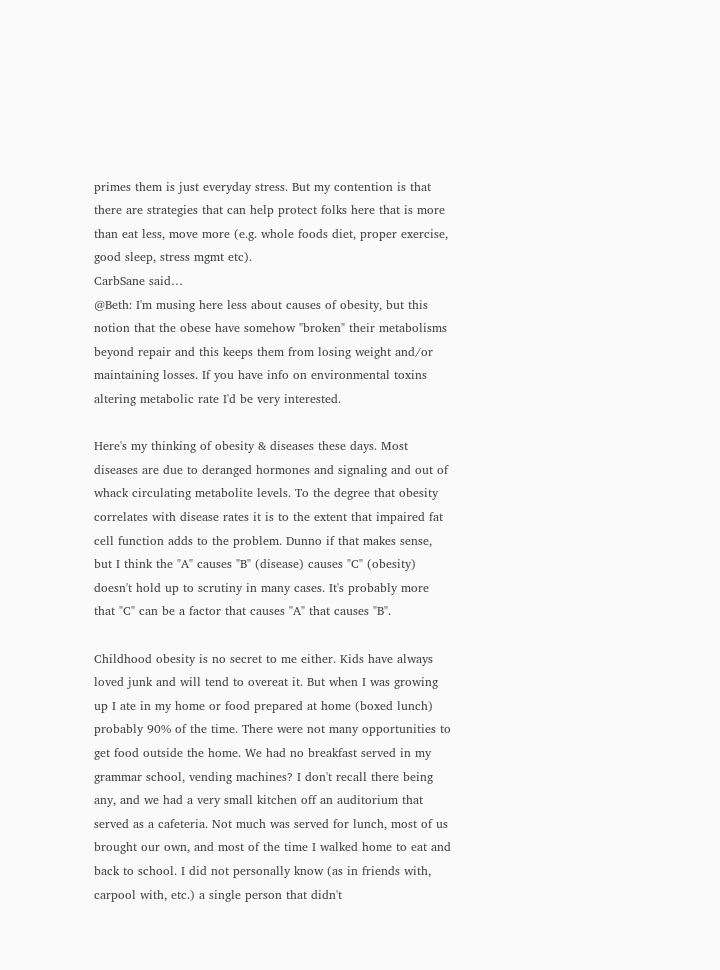primes them is just everyday stress. But my contention is that there are strategies that can help protect folks here that is more than eat less, move more (e.g. whole foods diet, proper exercise, good sleep, stress mgmt etc).
CarbSane said…
@Beth: I'm musing here less about causes of obesity, but this notion that the obese have somehow "broken" their metabolisms beyond repair and this keeps them from losing weight and/or maintaining losses. If you have info on environmental toxins altering metabolic rate I'd be very interested.

Here's my thinking of obesity & diseases these days. Most diseases are due to deranged hormones and signaling and out of whack circulating metabolite levels. To the degree that obesity correlates with disease rates it is to the extent that impaired fat cell function adds to the problem. Dunno if that makes sense, but I think the "A" causes "B" (disease) causes "C" (obesity) doesn't hold up to scrutiny in many cases. It's probably more that "C" can be a factor that causes "A" that causes "B".

Childhood obesity is no secret to me either. Kids have always loved junk and will tend to overeat it. But when I was growing up I ate in my home or food prepared at home (boxed lunch) probably 90% of the time. There were not many opportunities to get food outside the home. We had no breakfast served in my grammar school, vending machines? I don't recall there being any, and we had a very small kitchen off an auditorium that served as a cafeteria. Not much was served for lunch, most of us brought our own, and most of the time I walked home to eat and back to school. I did not personally know (as in friends with, carpool with, etc.) a single person that didn't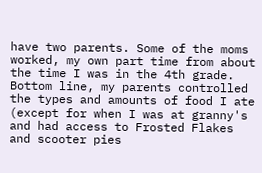have two parents. Some of the moms worked, my own part time from about the time I was in the 4th grade. Bottom line, my parents controlled the types and amounts of food I ate (except for when I was at granny's and had access to Frosted Flakes and scooter pies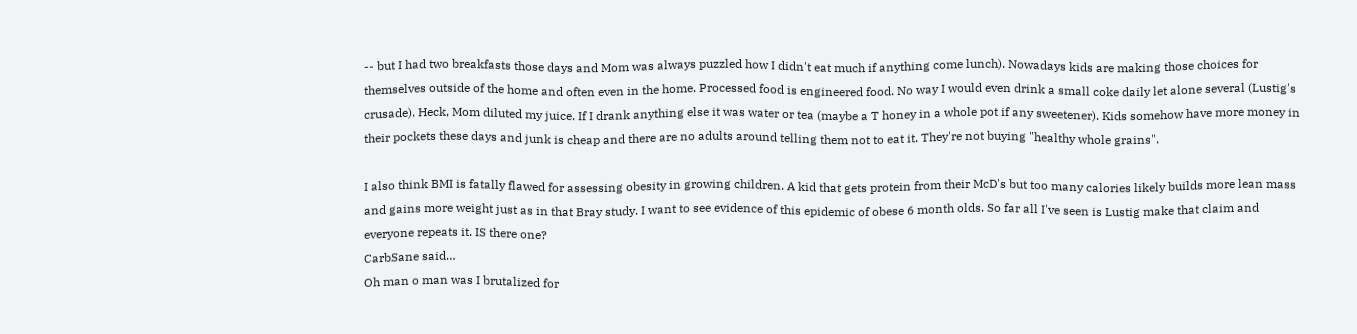-- but I had two breakfasts those days and Mom was always puzzled how I didn't eat much if anything come lunch). Nowadays kids are making those choices for themselves outside of the home and often even in the home. Processed food is engineered food. No way I would even drink a small coke daily let alone several (Lustig's crusade). Heck, Mom diluted my juice. If I drank anything else it was water or tea (maybe a T honey in a whole pot if any sweetener). Kids somehow have more money in their pockets these days and junk is cheap and there are no adults around telling them not to eat it. They're not buying "healthy whole grains".

I also think BMI is fatally flawed for assessing obesity in growing children. A kid that gets protein from their McD's but too many calories likely builds more lean mass and gains more weight just as in that Bray study. I want to see evidence of this epidemic of obese 6 month olds. So far all I've seen is Lustig make that claim and everyone repeats it. IS there one?
CarbSane said…
Oh man o man was I brutalized for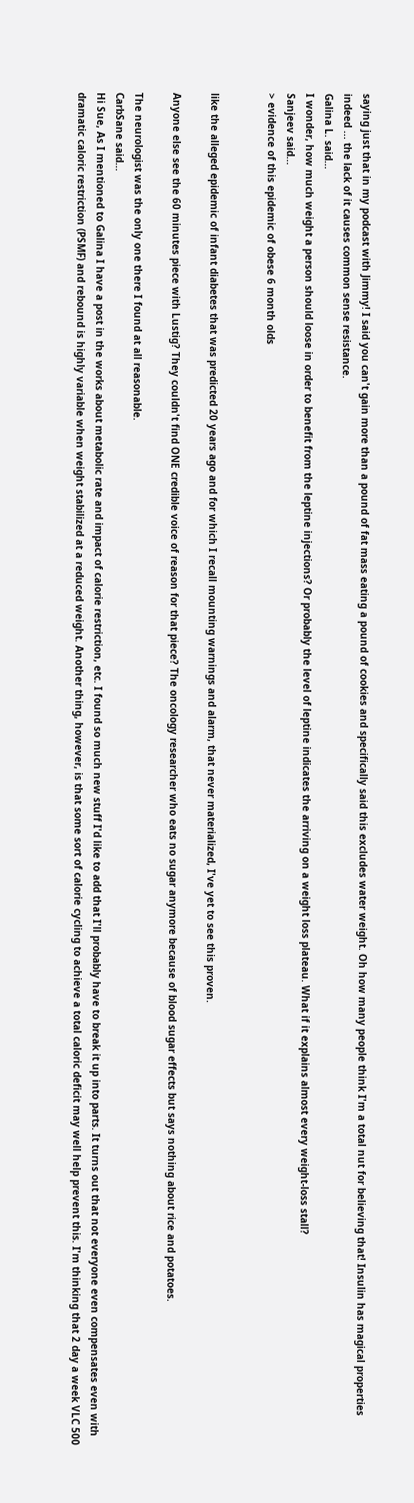saying just that in my podcast with Jimmy! I said you can't gain more than a pound of fat mass eating a pound of cookies and specifically said this excludes water weight. Oh how many people think I'm a total nut for believing that! Insulin has magical properties indeed ... the lack of it causes common sense resistance.
Galina L. said…
I wonder, how much weight a person should loose in order to benefit from the leptine injections? Or probably the level of leptine indicates the arriving on a weight loss plateau. What if it explains almost every weight-loss stall?
Sanjeev said…
> evidence of this epidemic of obese 6 month olds


like the alleged epidemic of infant diabetes that was predicted 20 years ago and for which I recall mounting warnings and alarm, that never materialized, I've yet to see this proven.

Anyone else see the 60 minutes piece with Lustig? They couldn't find ONE credible voice of reason for that piece? The oncology researcher who eats no sugar anymore because of blood sugar effects but says nothing about rice and potatoes.

The neurologist was the only one there I found at all reasonable.
CarbSane said…
Hi Sue, As I mentioned to Galina I have a post in the works about metabolic rate and impact of calorie restriction, etc. I found so much new stuff I'd like to add that I'll probably have to break it up into parts. It turns out that not everyone even compensates even with dramatic caloric restriction (PSMF) and rebound is highly variable when weight stabilized at a reduced weight. Another thing, however, is that some sort of calorie cycling to achieve a total caloric deficit may well help prevent this. I'm thinking that 2 day a week VLC 500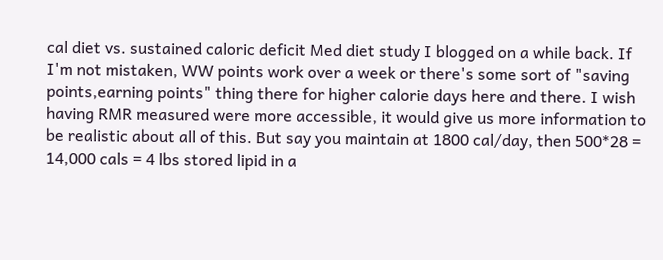cal diet vs. sustained caloric deficit Med diet study I blogged on a while back. If I'm not mistaken, WW points work over a week or there's some sort of "saving points,earning points" thing there for higher calorie days here and there. I wish having RMR measured were more accessible, it would give us more information to be realistic about all of this. But say you maintain at 1800 cal/day, then 500*28 = 14,000 cals = 4 lbs stored lipid in a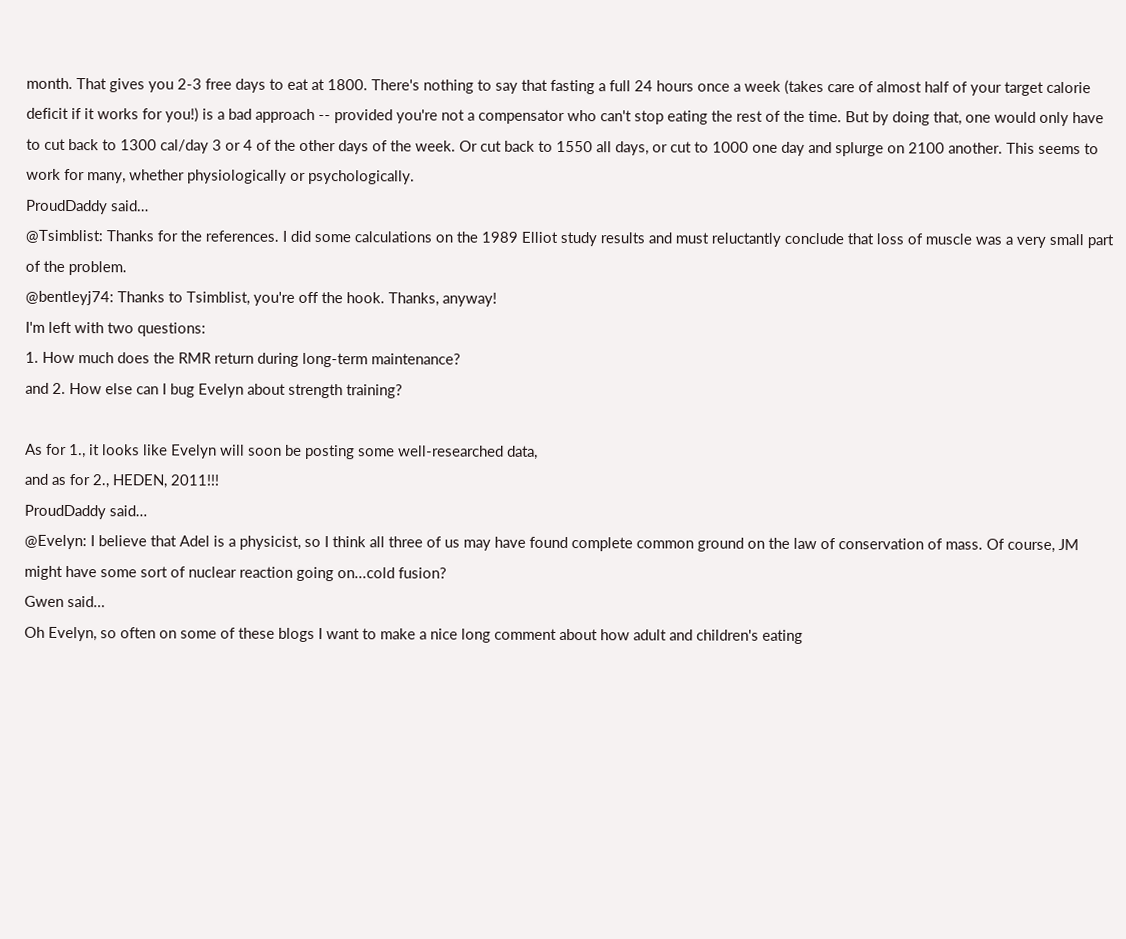month. That gives you 2-3 free days to eat at 1800. There's nothing to say that fasting a full 24 hours once a week (takes care of almost half of your target calorie deficit if it works for you!) is a bad approach -- provided you're not a compensator who can't stop eating the rest of the time. But by doing that, one would only have to cut back to 1300 cal/day 3 or 4 of the other days of the week. Or cut back to 1550 all days, or cut to 1000 one day and splurge on 2100 another. This seems to work for many, whether physiologically or psychologically.
ProudDaddy said…
@Tsimblist: Thanks for the references. I did some calculations on the 1989 Elliot study results and must reluctantly conclude that loss of muscle was a very small part of the problem.
@bentleyj74: Thanks to Tsimblist, you're off the hook. Thanks, anyway!
I'm left with two questions:
1. How much does the RMR return during long-term maintenance?
and 2. How else can I bug Evelyn about strength training?

As for 1., it looks like Evelyn will soon be posting some well-researched data,
and as for 2., HEDEN, 2011!!!
ProudDaddy said…
@Evelyn: I believe that Adel is a physicist, so I think all three of us may have found complete common ground on the law of conservation of mass. Of course, JM might have some sort of nuclear reaction going on...cold fusion?
Gwen said…
Oh Evelyn, so often on some of these blogs I want to make a nice long comment about how adult and children's eating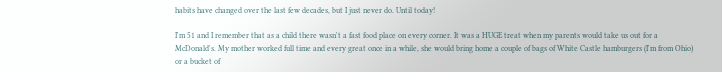habits have changed over the last few decades, but I just never do. Until today!

I'm 51 and I remember that as a child there wasn't a fast food place on every corner. It was a HUGE treat when my parents would take us out for a McDonald's. My mother worked full time and every great once in a while, she would bring home a couple of bags of White Castle hamburgers (I'm from Ohio) or a bucket of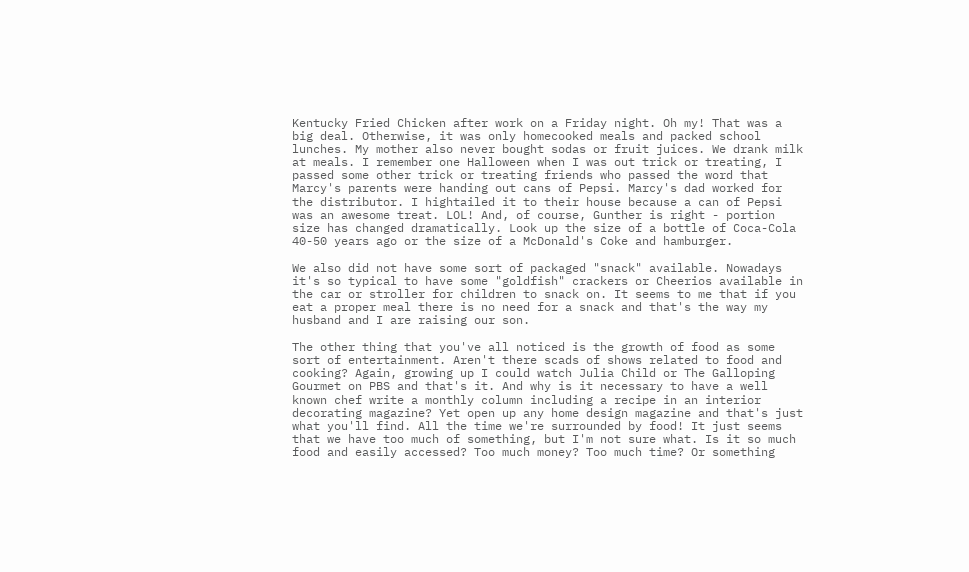Kentucky Fried Chicken after work on a Friday night. Oh my! That was a big deal. Otherwise, it was only homecooked meals and packed school lunches. My mother also never bought sodas or fruit juices. We drank milk at meals. I remember one Halloween when I was out trick or treating, I passed some other trick or treating friends who passed the word that Marcy's parents were handing out cans of Pepsi. Marcy's dad worked for the distributor. I hightailed it to their house because a can of Pepsi was an awesome treat. LOL! And, of course, Gunther is right - portion size has changed dramatically. Look up the size of a bottle of Coca-Cola 40-50 years ago or the size of a McDonald's Coke and hamburger.

We also did not have some sort of packaged "snack" available. Nowadays it's so typical to have some "goldfish" crackers or Cheerios available in the car or stroller for children to snack on. It seems to me that if you eat a proper meal there is no need for a snack and that's the way my husband and I are raising our son.

The other thing that you've all noticed is the growth of food as some sort of entertainment. Aren't there scads of shows related to food and cooking? Again, growing up I could watch Julia Child or The Galloping Gourmet on PBS and that's it. And why is it necessary to have a well known chef write a monthly column including a recipe in an interior decorating magazine? Yet open up any home design magazine and that's just what you'll find. All the time we're surrounded by food! It just seems that we have too much of something, but I'm not sure what. Is it so much food and easily accessed? Too much money? Too much time? Or something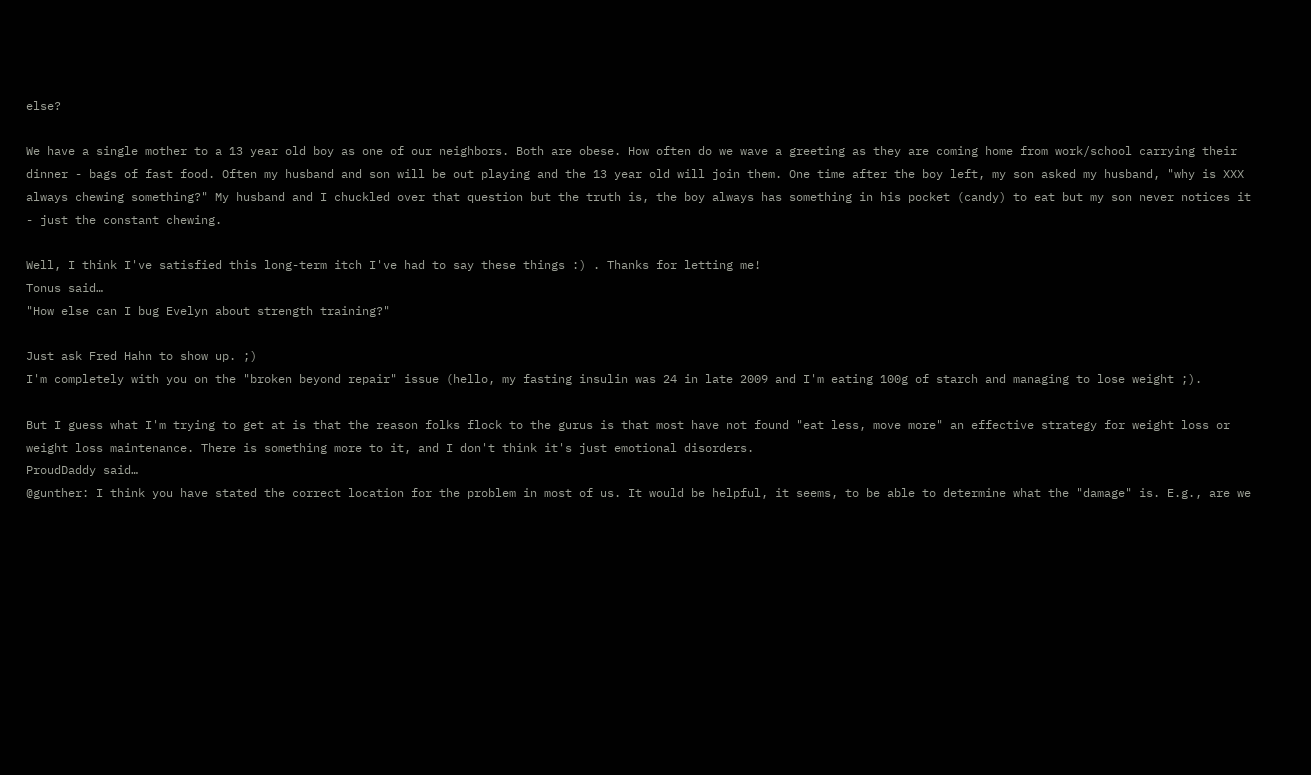else?

We have a single mother to a 13 year old boy as one of our neighbors. Both are obese. How often do we wave a greeting as they are coming home from work/school carrying their dinner - bags of fast food. Often my husband and son will be out playing and the 13 year old will join them. One time after the boy left, my son asked my husband, "why is XXX always chewing something?" My husband and I chuckled over that question but the truth is, the boy always has something in his pocket (candy) to eat but my son never notices it - just the constant chewing.

Well, I think I've satisfied this long-term itch I've had to say these things :) . Thanks for letting me!
Tonus said…
"How else can I bug Evelyn about strength training?"

Just ask Fred Hahn to show up. ;)
I'm completely with you on the "broken beyond repair" issue (hello, my fasting insulin was 24 in late 2009 and I'm eating 100g of starch and managing to lose weight ;).

But I guess what I'm trying to get at is that the reason folks flock to the gurus is that most have not found "eat less, move more" an effective strategy for weight loss or weight loss maintenance. There is something more to it, and I don't think it's just emotional disorders.
ProudDaddy said…
@gunther: I think you have stated the correct location for the problem in most of us. It would be helpful, it seems, to be able to determine what the "damage" is. E.g., are we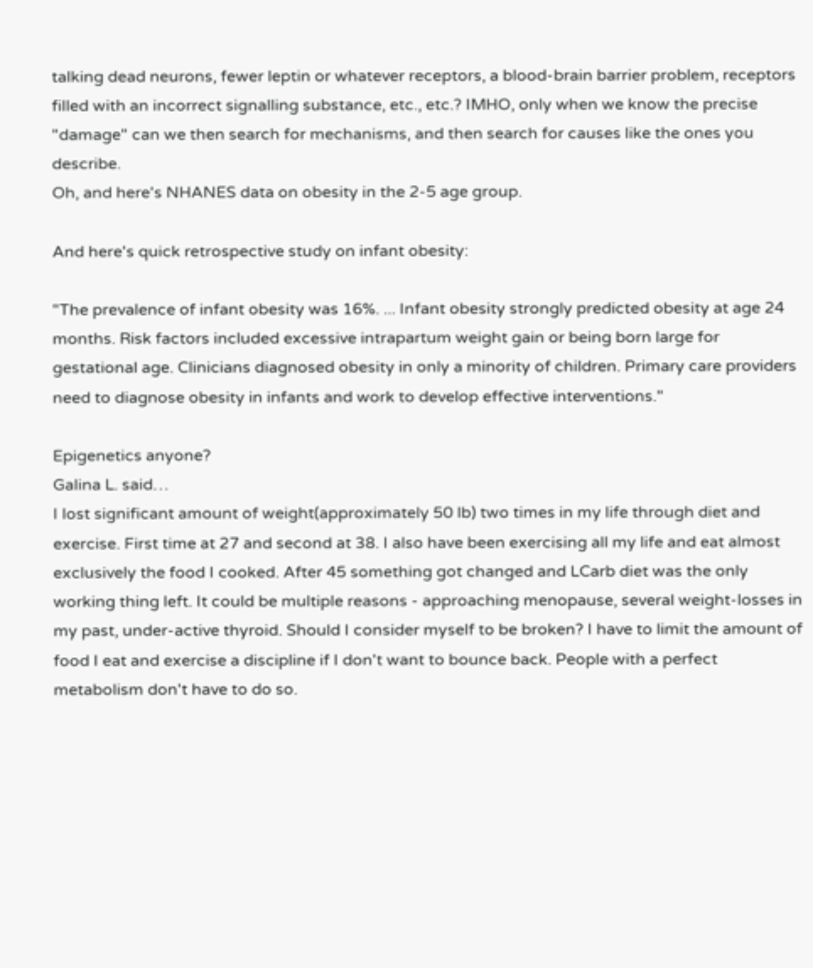talking dead neurons, fewer leptin or whatever receptors, a blood-brain barrier problem, receptors filled with an incorrect signalling substance, etc., etc.? IMHO, only when we know the precise "damage" can we then search for mechanisms, and then search for causes like the ones you describe.
Oh, and here's NHANES data on obesity in the 2-5 age group.

And here's quick retrospective study on infant obesity:

"The prevalence of infant obesity was 16%. ... Infant obesity strongly predicted obesity at age 24 months. Risk factors included excessive intrapartum weight gain or being born large for gestational age. Clinicians diagnosed obesity in only a minority of children. Primary care providers need to diagnose obesity in infants and work to develop effective interventions."

Epigenetics anyone?
Galina L. said…
I lost significant amount of weight(approximately 50 lb) two times in my life through diet and exercise. First time at 27 and second at 38. I also have been exercising all my life and eat almost exclusively the food I cooked. After 45 something got changed and LCarb diet was the only working thing left. It could be multiple reasons - approaching menopause, several weight-losses in my past, under-active thyroid. Should I consider myself to be broken? I have to limit the amount of food I eat and exercise a discipline if I don't want to bounce back. People with a perfect metabolism don't have to do so.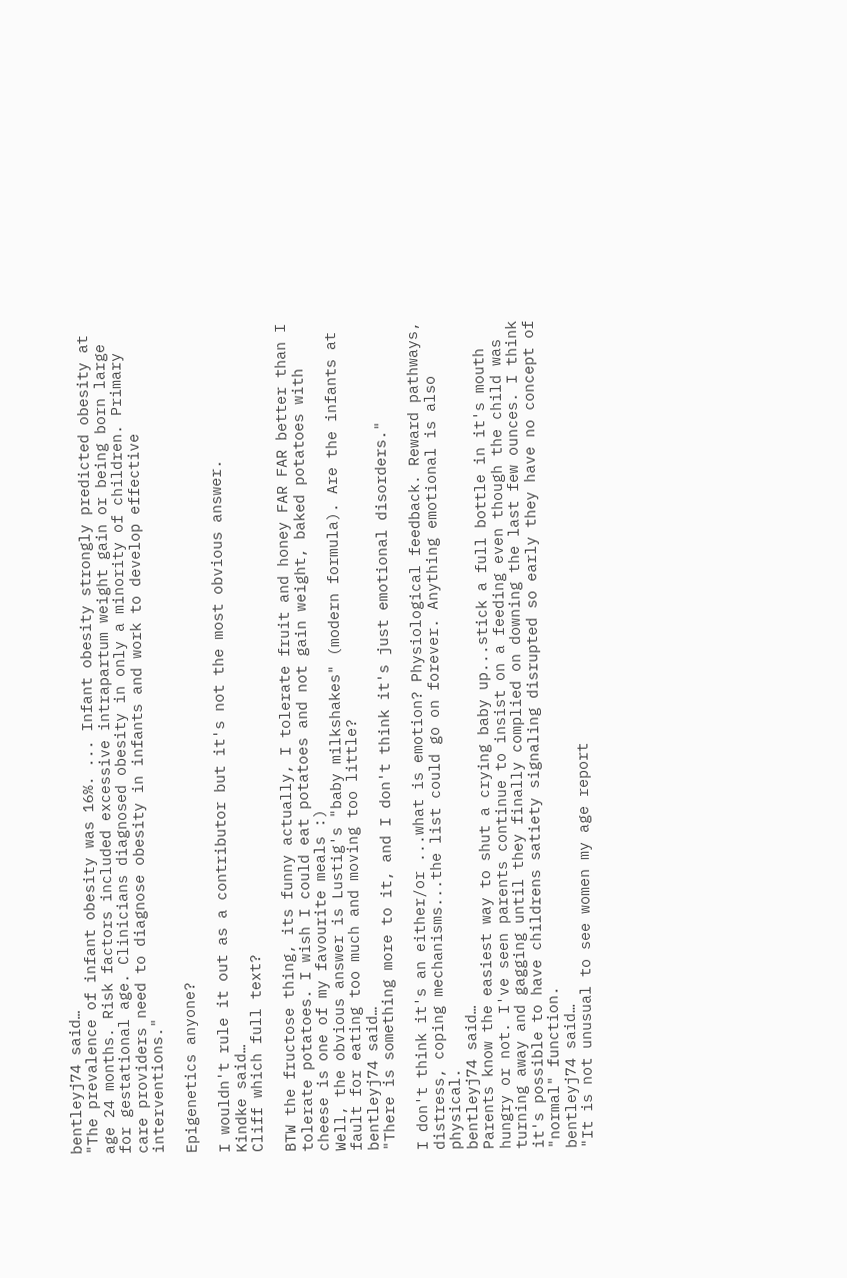bentleyj74 said…
"The prevalence of infant obesity was 16%. ... Infant obesity strongly predicted obesity at age 24 months. Risk factors included excessive intrapartum weight gain or being born large for gestational age. Clinicians diagnosed obesity in only a minority of children. Primary care providers need to diagnose obesity in infants and work to develop effective interventions."

Epigenetics anyone?

I wouldn't rule it out as a contributor but it's not the most obvious answer.
Kindke said…
Cliff which full text?

BTW the fructose thing, its funny actually, I tolerate fruit and honey FAR FAR better than I tolerate potatoes. I wish I could eat potatoes and not gain weight, baked potatoes with cheese is one of my favourite meals :)
Well, the obvious answer is Lustig's "baby milkshakes" (modern formula). Are the infants at fault for eating too much and moving too little?
bentleyj74 said…
"There is something more to it, and I don't think it's just emotional disorders."

I don't think it's an either/or ...what is emotion? Physiological feedback. Reward pathways, distress, coping mechanisms...the list could go on forever. Anything emotional is also physical.
bentleyj74 said…
Parents know the easiest way to shut a crying baby up...stick a full bottle in it's mouth hungry or not. I've seen parents continue to insist on a feeding even though the child was turning away and gagging until they finally complied on downing the last few ounces. I think it's possible to have childrens satiety signaling disrupted so early they have no concept of "normal" function.
bentleyj74 said…
"It is not unusual to see women my age report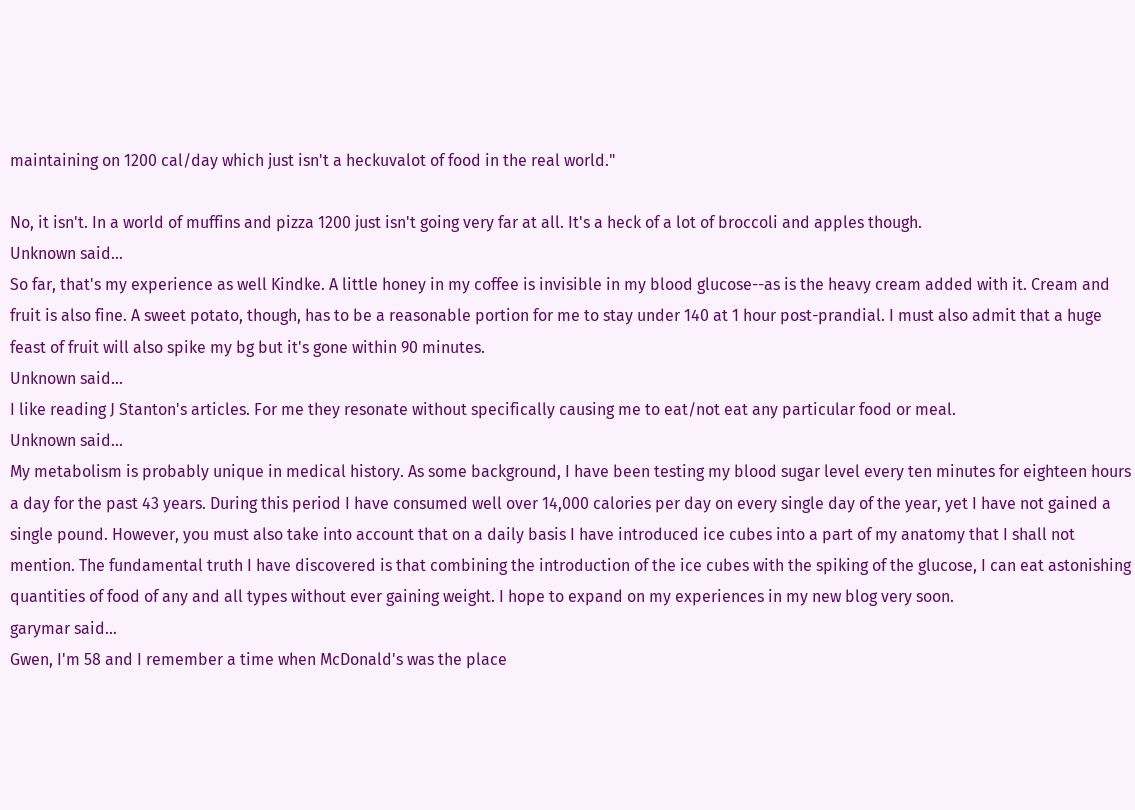maintaining on 1200 cal/day which just isn't a heckuvalot of food in the real world."

No, it isn't. In a world of muffins and pizza 1200 just isn't going very far at all. It's a heck of a lot of broccoli and apples though.
Unknown said…
So far, that's my experience as well Kindke. A little honey in my coffee is invisible in my blood glucose--as is the heavy cream added with it. Cream and fruit is also fine. A sweet potato, though, has to be a reasonable portion for me to stay under 140 at 1 hour post-prandial. I must also admit that a huge feast of fruit will also spike my bg but it's gone within 90 minutes.
Unknown said…
I like reading J Stanton's articles. For me they resonate without specifically causing me to eat/not eat any particular food or meal.
Unknown said…
My metabolism is probably unique in medical history. As some background, I have been testing my blood sugar level every ten minutes for eighteen hours a day for the past 43 years. During this period I have consumed well over 14,000 calories per day on every single day of the year, yet I have not gained a single pound. However, you must also take into account that on a daily basis I have introduced ice cubes into a part of my anatomy that I shall not mention. The fundamental truth I have discovered is that combining the introduction of the ice cubes with the spiking of the glucose, I can eat astonishing quantities of food of any and all types without ever gaining weight. I hope to expand on my experiences in my new blog very soon.
garymar said…
Gwen, I'm 58 and I remember a time when McDonald's was the place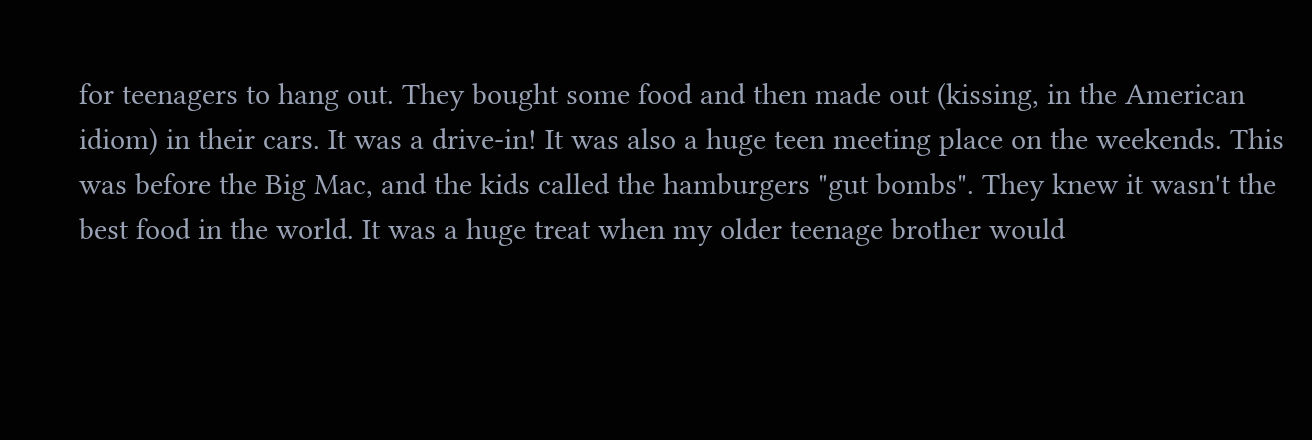for teenagers to hang out. They bought some food and then made out (kissing, in the American idiom) in their cars. It was a drive-in! It was also a huge teen meeting place on the weekends. This was before the Big Mac, and the kids called the hamburgers "gut bombs". They knew it wasn't the best food in the world. It was a huge treat when my older teenage brother would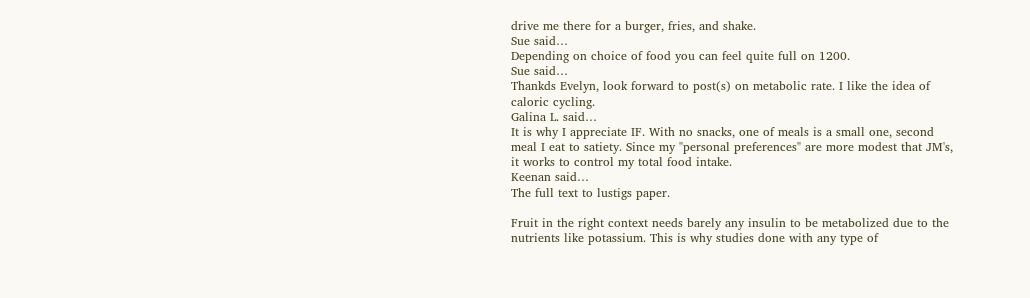drive me there for a burger, fries, and shake.
Sue said…
Depending on choice of food you can feel quite full on 1200.
Sue said…
Thankds Evelyn, look forward to post(s) on metabolic rate. I like the idea of caloric cycling.
Galina L. said…
It is why I appreciate IF. With no snacks, one of meals is a small one, second meal I eat to satiety. Since my "personal preferences" are more modest that JM's, it works to control my total food intake.
Keenan said…
The full text to lustigs paper.

Fruit in the right context needs barely any insulin to be metabolized due to the nutrients like potassium. This is why studies done with any type of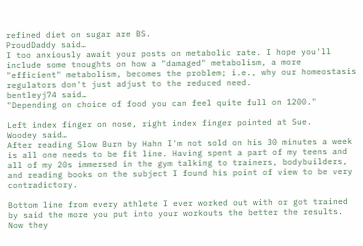refined diet on sugar are BS.
ProudDaddy said…
I too anxiously await your posts on metabolic rate. I hope you'll include some tnoughts on how a "damaged" metabolism, a more "efficient" metabolism, becomes the problem; i.e., why our homeostasis regulators don't just adjust to the reduced need.
bentleyj74 said…
"Depending on choice of food you can feel quite full on 1200."

Left index finger on nose, right index finger pointed at Sue.
Woodey said…
After reading Slow Burn by Hahn I'm not sold on his 30 minutes a week is all one needs to be fit line. Having spent a part of my teens and all of my 20s immersed in the gym talking to trainers, bodybuilders, and reading books on the subject I found his point of view to be very contradictory.

Bottom line from every athlete I ever worked out with or got trained by said the more you put into your workouts the better the results. Now they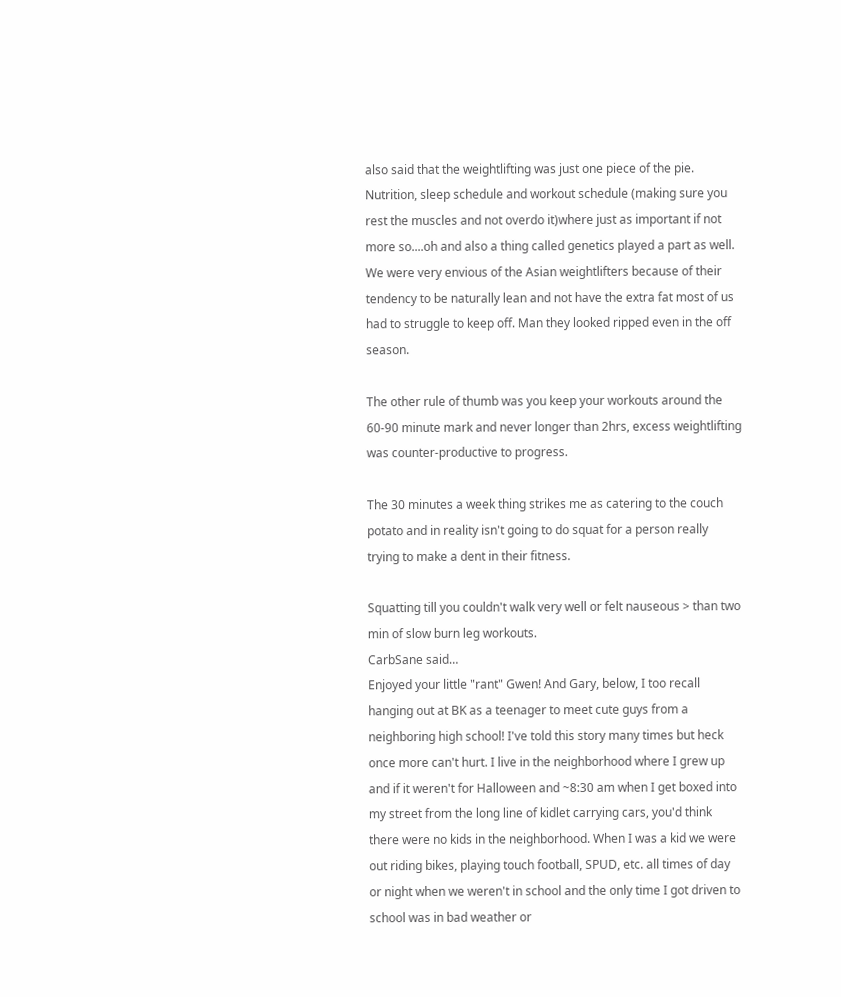also said that the weightlifting was just one piece of the pie. Nutrition, sleep schedule and workout schedule (making sure you rest the muscles and not overdo it)where just as important if not more so....oh and also a thing called genetics played a part as well. We were very envious of the Asian weightlifters because of their tendency to be naturally lean and not have the extra fat most of us had to struggle to keep off. Man they looked ripped even in the off season.

The other rule of thumb was you keep your workouts around the 60-90 minute mark and never longer than 2hrs, excess weightlifting was counter-productive to progress.

The 30 minutes a week thing strikes me as catering to the couch potato and in reality isn't going to do squat for a person really trying to make a dent in their fitness.

Squatting till you couldn't walk very well or felt nauseous > than two min of slow burn leg workouts.
CarbSane said…
Enjoyed your little "rant" Gwen! And Gary, below, I too recall hanging out at BK as a teenager to meet cute guys from a neighboring high school! I've told this story many times but heck once more can't hurt. I live in the neighborhood where I grew up and if it weren't for Halloween and ~8:30 am when I get boxed into my street from the long line of kidlet carrying cars, you'd think there were no kids in the neighborhood. When I was a kid we were out riding bikes, playing touch football, SPUD, etc. all times of day or night when we weren't in school and the only time I got driven to school was in bad weather or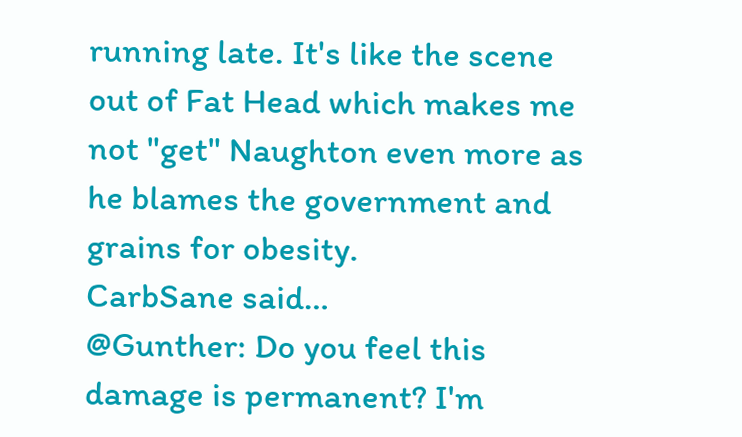running late. It's like the scene out of Fat Head which makes me not "get" Naughton even more as he blames the government and grains for obesity.
CarbSane said…
@Gunther: Do you feel this damage is permanent? I'm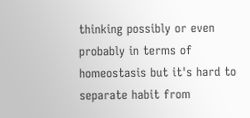thinking possibly or even probably in terms of homeostasis but it's hard to separate habit from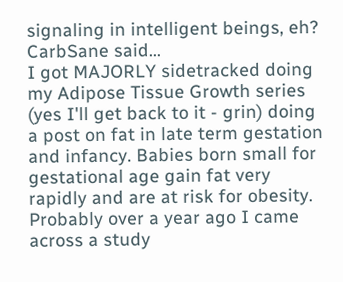signaling in intelligent beings, eh?
CarbSane said…
I got MAJORLY sidetracked doing my Adipose Tissue Growth series (yes I'll get back to it - grin) doing a post on fat in late term gestation and infancy. Babies born small for gestational age gain fat very rapidly and are at risk for obesity. Probably over a year ago I came across a study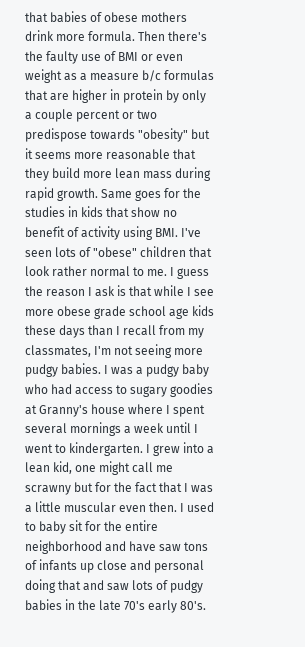that babies of obese mothers drink more formula. Then there's the faulty use of BMI or even weight as a measure b/c formulas that are higher in protein by only a couple percent or two predispose towards "obesity" but it seems more reasonable that they build more lean mass during rapid growth. Same goes for the studies in kids that show no benefit of activity using BMI. I've seen lots of "obese" children that look rather normal to me. I guess the reason I ask is that while I see more obese grade school age kids these days than I recall from my classmates, I'm not seeing more pudgy babies. I was a pudgy baby who had access to sugary goodies at Granny's house where I spent several mornings a week until I went to kindergarten. I grew into a lean kid, one might call me scrawny but for the fact that I was a little muscular even then. I used to baby sit for the entire neighborhood and have saw tons of infants up close and personal doing that and saw lots of pudgy babies in the late 70's early 80's.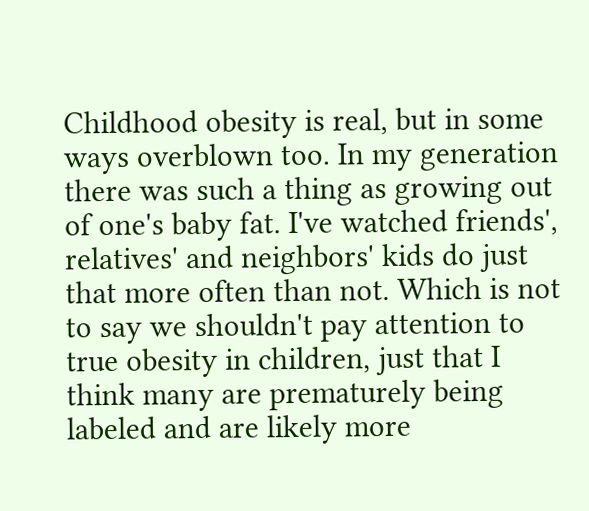Childhood obesity is real, but in some ways overblown too. In my generation there was such a thing as growing out of one's baby fat. I've watched friends', relatives' and neighbors' kids do just that more often than not. Which is not to say we shouldn't pay attention to true obesity in children, just that I think many are prematurely being labeled and are likely more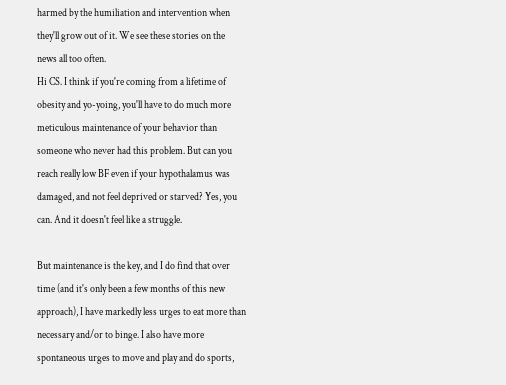harmed by the humiliation and intervention when they'll grow out of it. We see these stories on the news all too often.
Hi CS. I think if you're coming from a lifetime of obesity and yo-yoing, you'll have to do much more meticulous maintenance of your behavior than someone who never had this problem. But can you reach really low BF even if your hypothalamus was damaged, and not feel deprived or starved? Yes, you can. And it doesn't feel like a struggle.

But maintenance is the key, and I do find that over time (and it's only been a few months of this new approach), I have markedly less urges to eat more than necessary and/or to binge. I also have more spontaneous urges to move and play and do sports,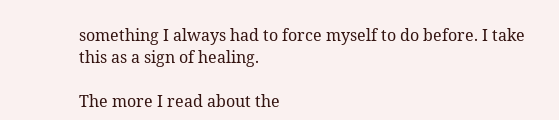something I always had to force myself to do before. I take this as a sign of healing.

The more I read about the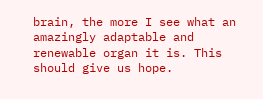brain, the more I see what an amazingly adaptable and renewable organ it is. This should give us hope.